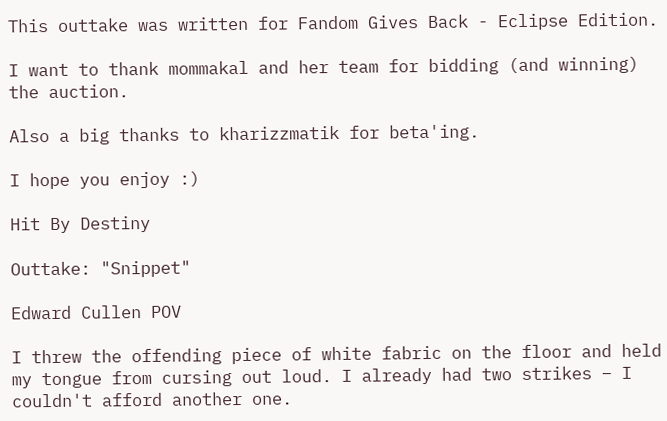This outtake was written for Fandom Gives Back - Eclipse Edition.

I want to thank mommakal and her team for bidding (and winning) the auction.

Also a big thanks to kharizzmatik for beta'ing.

I hope you enjoy :)

Hit By Destiny

Outtake: "Snippet"

Edward Cullen POV

I threw the offending piece of white fabric on the floor and held my tongue from cursing out loud. I already had two strikes – I couldn't afford another one.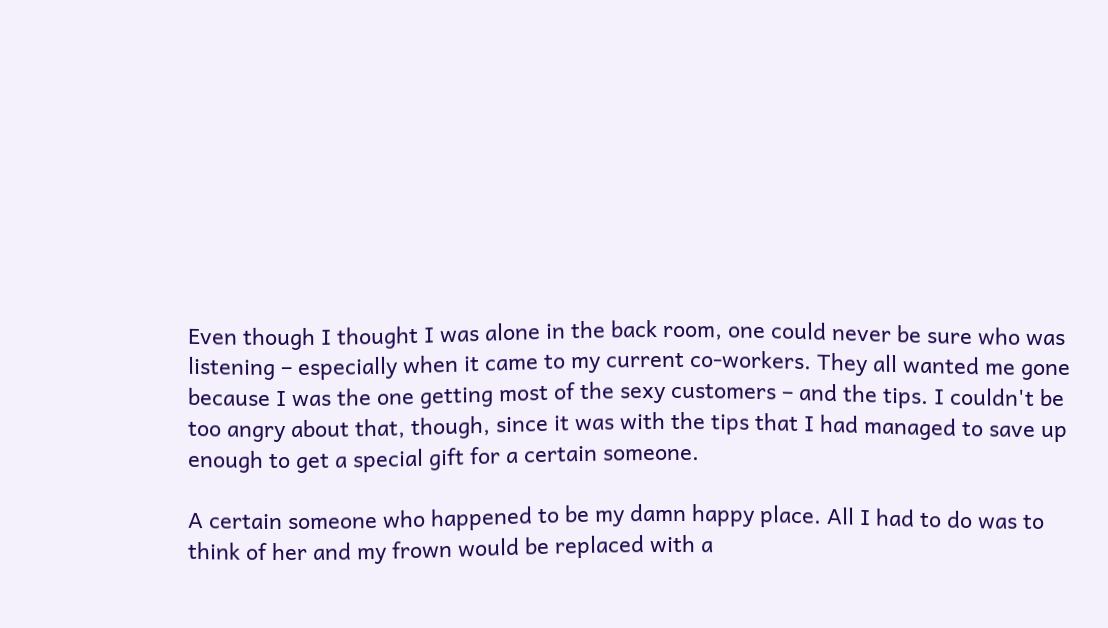Even though I thought I was alone in the back room, one could never be sure who was listening – especially when it came to my current co-workers. They all wanted me gone because I was the one getting most of the sexy customers – and the tips. I couldn't be too angry about that, though, since it was with the tips that I had managed to save up enough to get a special gift for a certain someone.

A certain someone who happened to be my damn happy place. All I had to do was to think of her and my frown would be replaced with a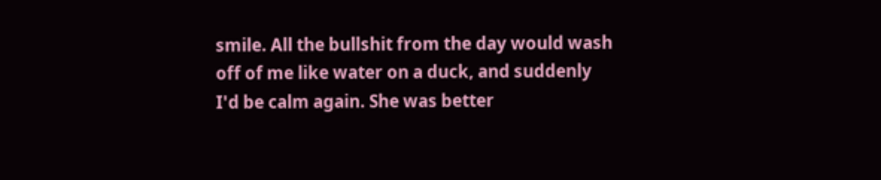smile. All the bullshit from the day would wash off of me like water on a duck, and suddenly I'd be calm again. She was better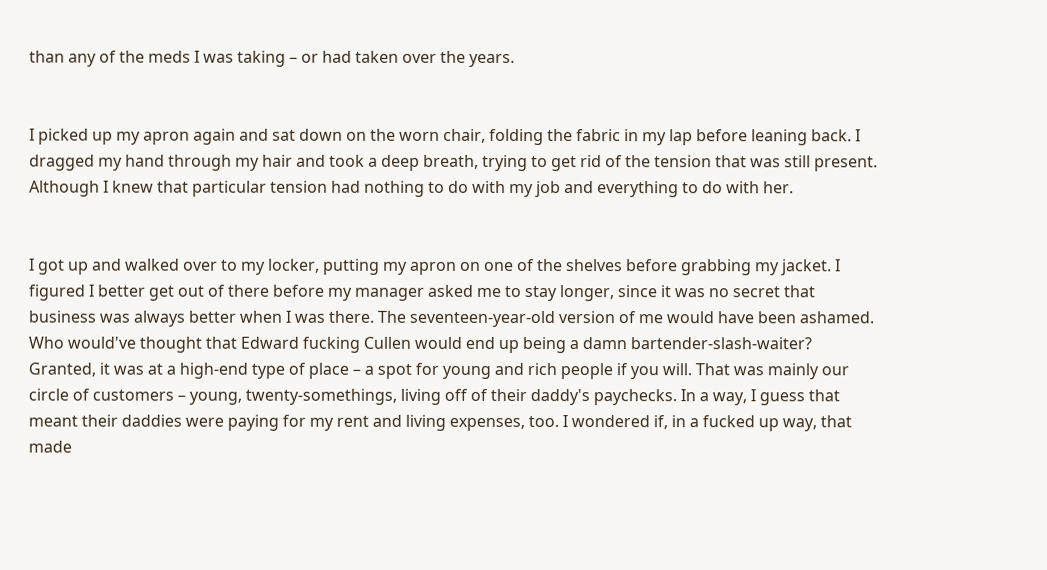than any of the meds I was taking – or had taken over the years.


I picked up my apron again and sat down on the worn chair, folding the fabric in my lap before leaning back. I dragged my hand through my hair and took a deep breath, trying to get rid of the tension that was still present. Although I knew that particular tension had nothing to do with my job and everything to do with her.


I got up and walked over to my locker, putting my apron on one of the shelves before grabbing my jacket. I figured I better get out of there before my manager asked me to stay longer, since it was no secret that business was always better when I was there. The seventeen-year-old version of me would have been ashamed. Who would've thought that Edward fucking Cullen would end up being a damn bartender-slash-waiter? Granted, it was at a high-end type of place – a spot for young and rich people if you will. That was mainly our circle of customers – young, twenty-somethings, living off of their daddy's paychecks. In a way, I guess that meant their daddies were paying for my rent and living expenses, too. I wondered if, in a fucked up way, that made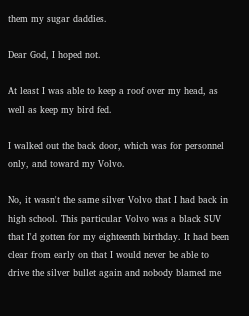them my sugar daddies.

Dear God, I hoped not.

At least I was able to keep a roof over my head, as well as keep my bird fed.

I walked out the back door, which was for personnel only, and toward my Volvo.

No, it wasn't the same silver Volvo that I had back in high school. This particular Volvo was a black SUV that I'd gotten for my eighteenth birthday. It had been clear from early on that I would never be able to drive the silver bullet again and nobody blamed me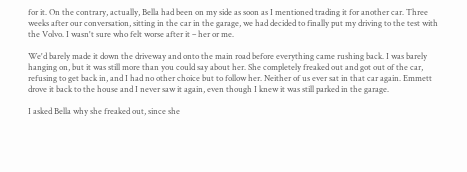for it. On the contrary, actually, Bella had been on my side as soon as I mentioned trading it for another car. Three weeks after our conversation, sitting in the car in the garage, we had decided to finally put my driving to the test with the Volvo. I wasn't sure who felt worse after it – her or me.

We'd barely made it down the driveway and onto the main road before everything came rushing back. I was barely hanging on, but it was still more than you could say about her. She completely freaked out and got out of the car, refusing to get back in, and I had no other choice but to follow her. Neither of us ever sat in that car again. Emmett drove it back to the house and I never saw it again, even though I knew it was still parked in the garage.

I asked Bella why she freaked out, since she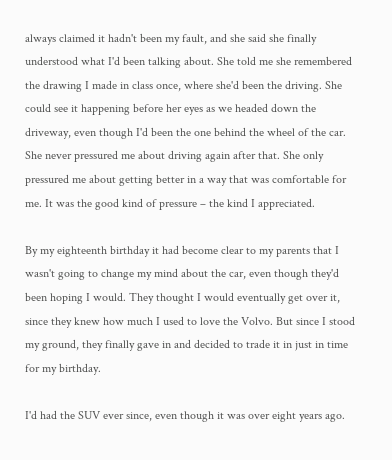always claimed it hadn't been my fault, and she said she finally understood what I'd been talking about. She told me she remembered the drawing I made in class once, where she'd been the driving. She could see it happening before her eyes as we headed down the driveway, even though I'd been the one behind the wheel of the car. She never pressured me about driving again after that. She only pressured me about getting better in a way that was comfortable for me. It was the good kind of pressure – the kind I appreciated.

By my eighteenth birthday it had become clear to my parents that I wasn't going to change my mind about the car, even though they'd been hoping I would. They thought I would eventually get over it, since they knew how much I used to love the Volvo. But since I stood my ground, they finally gave in and decided to trade it in just in time for my birthday.

I'd had the SUV ever since, even though it was over eight years ago.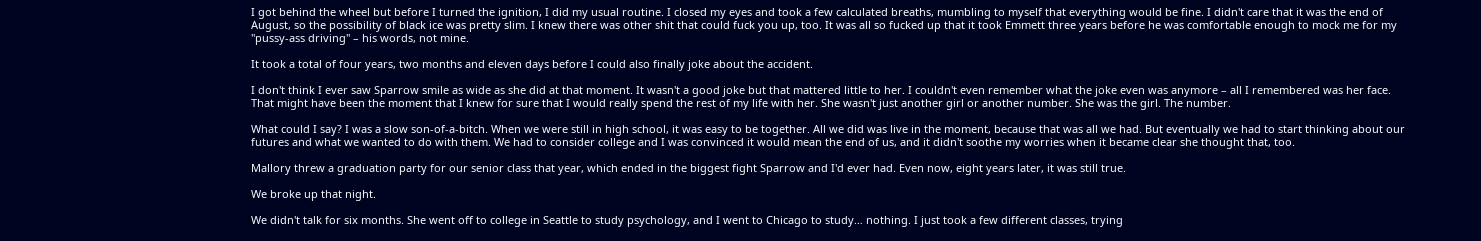I got behind the wheel but before I turned the ignition, I did my usual routine. I closed my eyes and took a few calculated breaths, mumbling to myself that everything would be fine. I didn't care that it was the end of August, so the possibility of black ice was pretty slim. I knew there was other shit that could fuck you up, too. It was all so fucked up that it took Emmett three years before he was comfortable enough to mock me for my "pussy-ass driving" – his words, not mine.

It took a total of four years, two months and eleven days before I could also finally joke about the accident.

I don't think I ever saw Sparrow smile as wide as she did at that moment. It wasn't a good joke but that mattered little to her. I couldn't even remember what the joke even was anymore – all I remembered was her face. That might have been the moment that I knew for sure that I would really spend the rest of my life with her. She wasn't just another girl or another number. She was the girl. The number.

What could I say? I was a slow son-of-a-bitch. When we were still in high school, it was easy to be together. All we did was live in the moment, because that was all we had. But eventually we had to start thinking about our futures and what we wanted to do with them. We had to consider college and I was convinced it would mean the end of us, and it didn't soothe my worries when it became clear she thought that, too.

Mallory threw a graduation party for our senior class that year, which ended in the biggest fight Sparrow and I'd ever had. Even now, eight years later, it was still true.

We broke up that night.

We didn't talk for six months. She went off to college in Seattle to study psychology, and I went to Chicago to study… nothing. I just took a few different classes, trying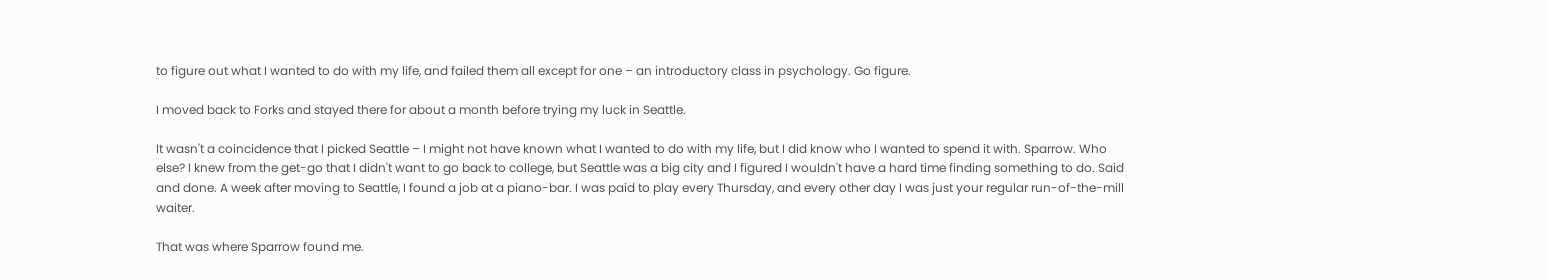to figure out what I wanted to do with my life, and failed them all except for one – an introductory class in psychology. Go figure.

I moved back to Forks and stayed there for about a month before trying my luck in Seattle.

It wasn't a coincidence that I picked Seattle – I might not have known what I wanted to do with my life, but I did know who I wanted to spend it with. Sparrow. Who else? I knew from the get-go that I didn't want to go back to college, but Seattle was a big city and I figured I wouldn't have a hard time finding something to do. Said and done. A week after moving to Seattle, I found a job at a piano-bar. I was paid to play every Thursday, and every other day I was just your regular run-of-the-mill waiter.

That was where Sparrow found me.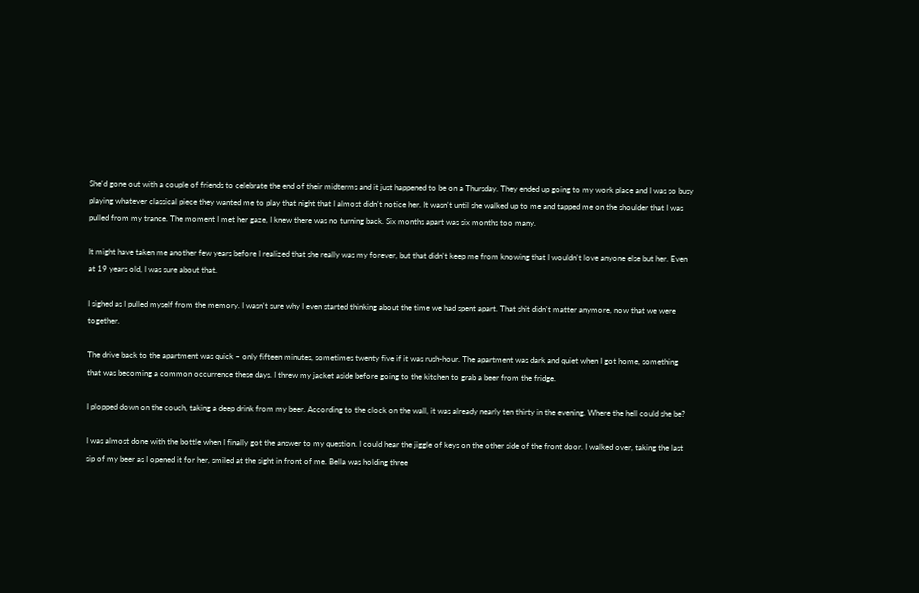She'd gone out with a couple of friends to celebrate the end of their midterms and it just happened to be on a Thursday. They ended up going to my work place and I was so busy playing whatever classical piece they wanted me to play that night that I almost didn't notice her. It wasn't until she walked up to me and tapped me on the shoulder that I was pulled from my trance. The moment I met her gaze, I knew there was no turning back. Six months apart was six months too many.

It might have taken me another few years before I realized that she really was my forever, but that didn't keep me from knowing that I wouldn't love anyone else but her. Even at 19 years old, I was sure about that.

I sighed as I pulled myself from the memory. I wasn't sure why I even started thinking about the time we had spent apart. That shit didn't matter anymore, now that we were together.

The drive back to the apartment was quick – only fifteen minutes, sometimes twenty five if it was rush-hour. The apartment was dark and quiet when I got home, something that was becoming a common occurrence these days. I threw my jacket aside before going to the kitchen to grab a beer from the fridge.

I plopped down on the couch, taking a deep drink from my beer. According to the clock on the wall, it was already nearly ten thirty in the evening. Where the hell could she be?

I was almost done with the bottle when I finally got the answer to my question. I could hear the jiggle of keys on the other side of the front door. I walked over, taking the last sip of my beer as I opened it for her, smiled at the sight in front of me. Bella was holding three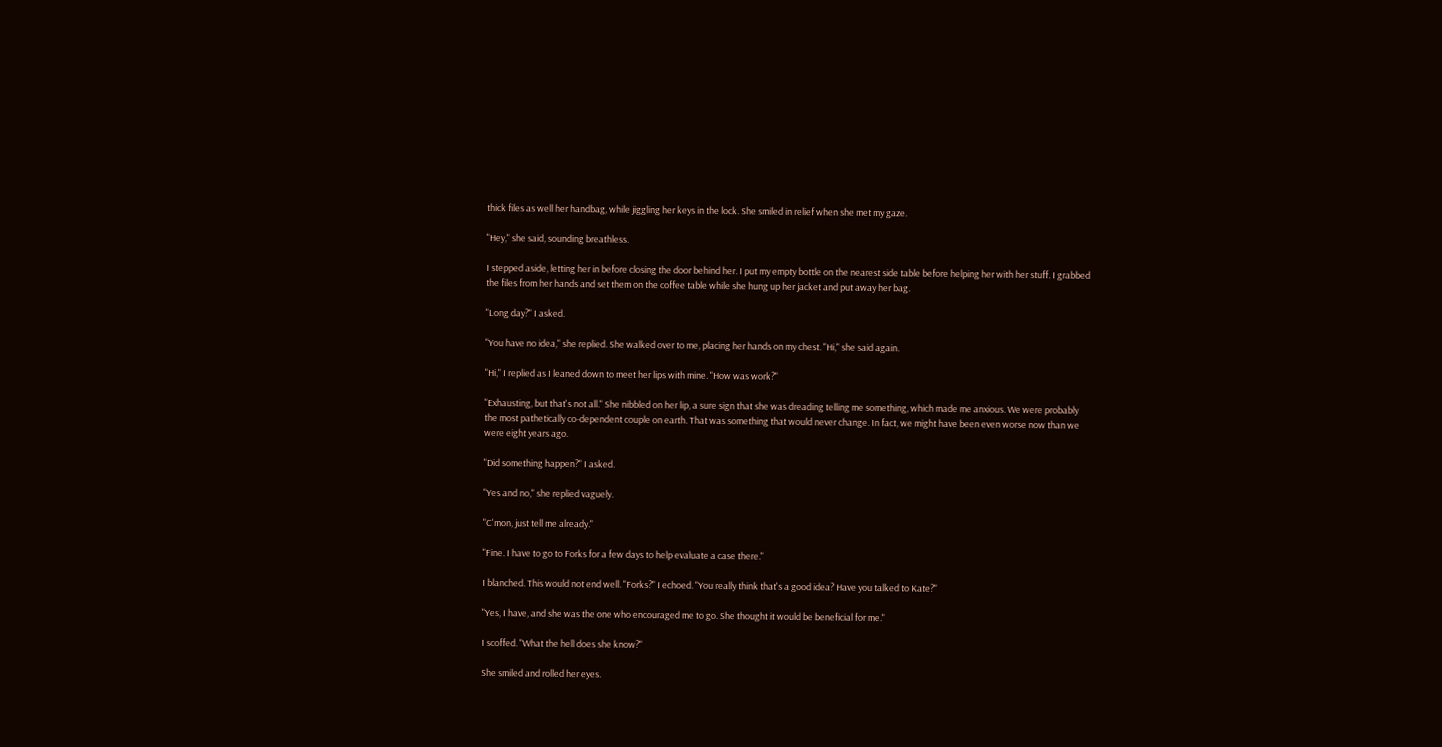thick files as well her handbag, while jiggling her keys in the lock. She smiled in relief when she met my gaze.

"Hey," she said, sounding breathless.

I stepped aside, letting her in before closing the door behind her. I put my empty bottle on the nearest side table before helping her with her stuff. I grabbed the files from her hands and set them on the coffee table while she hung up her jacket and put away her bag.

"Long day?" I asked.

"You have no idea," she replied. She walked over to me, placing her hands on my chest. "Hi," she said again.

"Hi," I replied as I leaned down to meet her lips with mine. "How was work?"

"Exhausting, but that's not all." She nibbled on her lip, a sure sign that she was dreading telling me something, which made me anxious. We were probably the most pathetically co-dependent couple on earth. That was something that would never change. In fact, we might have been even worse now than we were eight years ago.

"Did something happen?" I asked.

"Yes and no," she replied vaguely.

"C'mon, just tell me already."

"Fine. I have to go to Forks for a few days to help evaluate a case there."

I blanched. This would not end well. "Forks?" I echoed. "You really think that's a good idea? Have you talked to Kate?"

"Yes, I have, and she was the one who encouraged me to go. She thought it would be beneficial for me."

I scoffed. "What the hell does she know?"

She smiled and rolled her eyes.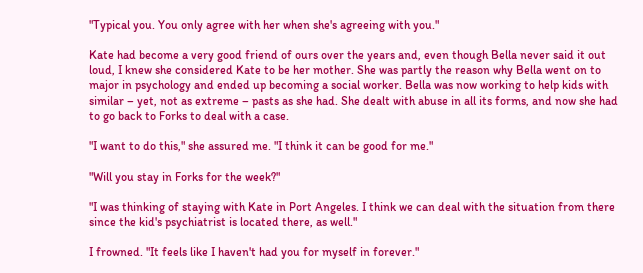"Typical you. You only agree with her when she's agreeing with you."

Kate had become a very good friend of ours over the years and, even though Bella never said it out loud, I knew she considered Kate to be her mother. She was partly the reason why Bella went on to major in psychology and ended up becoming a social worker. Bella was now working to help kids with similar – yet, not as extreme – pasts as she had. She dealt with abuse in all its forms, and now she had to go back to Forks to deal with a case.

"I want to do this," she assured me. "I think it can be good for me."

"Will you stay in Forks for the week?"

"I was thinking of staying with Kate in Port Angeles. I think we can deal with the situation from there since the kid's psychiatrist is located there, as well."

I frowned. "It feels like I haven't had you for myself in forever."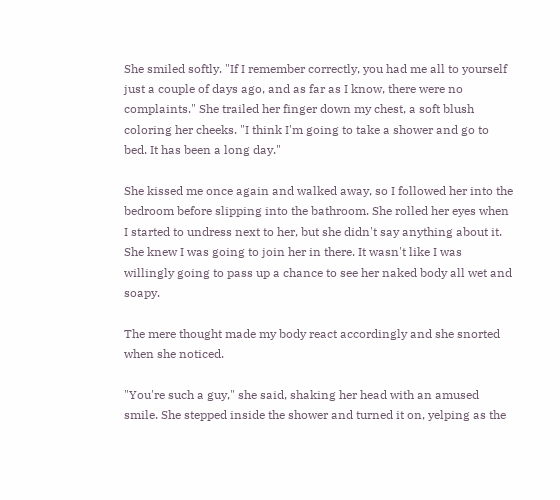She smiled softly. "If I remember correctly, you had me all to yourself just a couple of days ago, and as far as I know, there were no complaints." She trailed her finger down my chest, a soft blush coloring her cheeks. "I think I'm going to take a shower and go to bed. It has been a long day."

She kissed me once again and walked away, so I followed her into the bedroom before slipping into the bathroom. She rolled her eyes when I started to undress next to her, but she didn't say anything about it. She knew I was going to join her in there. It wasn't like I was willingly going to pass up a chance to see her naked body all wet and soapy.

The mere thought made my body react accordingly and she snorted when she noticed.

"You're such a guy," she said, shaking her head with an amused smile. She stepped inside the shower and turned it on, yelping as the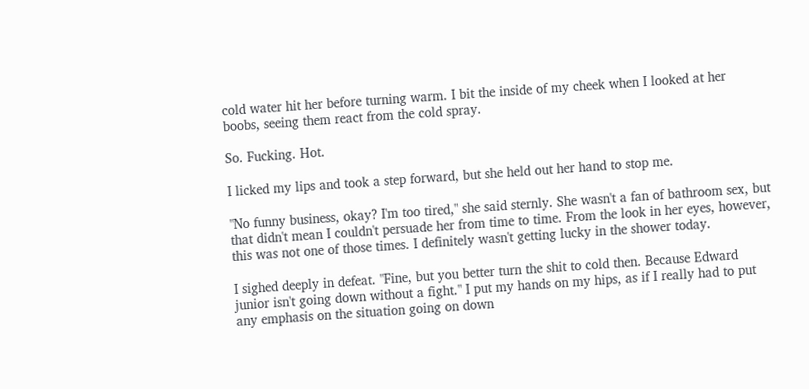cold water hit her before turning warm. I bit the inside of my cheek when I looked at her boobs, seeing them react from the cold spray.

So. Fucking. Hot.

I licked my lips and took a step forward, but she held out her hand to stop me.

"No funny business, okay? I'm too tired," she said sternly. She wasn't a fan of bathroom sex, but that didn't mean I couldn't persuade her from time to time. From the look in her eyes, however, this was not one of those times. I definitely wasn't getting lucky in the shower today.

I sighed deeply in defeat. "Fine, but you better turn the shit to cold then. Because Edward junior isn't going down without a fight." I put my hands on my hips, as if I really had to put any emphasis on the situation going on down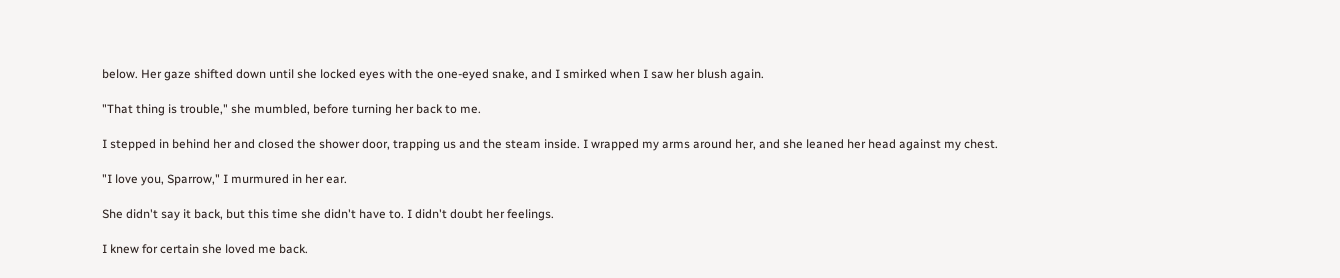below. Her gaze shifted down until she locked eyes with the one-eyed snake, and I smirked when I saw her blush again.

"That thing is trouble," she mumbled, before turning her back to me.

I stepped in behind her and closed the shower door, trapping us and the steam inside. I wrapped my arms around her, and she leaned her head against my chest.

"I love you, Sparrow," I murmured in her ear.

She didn't say it back, but this time she didn't have to. I didn't doubt her feelings.

I knew for certain she loved me back.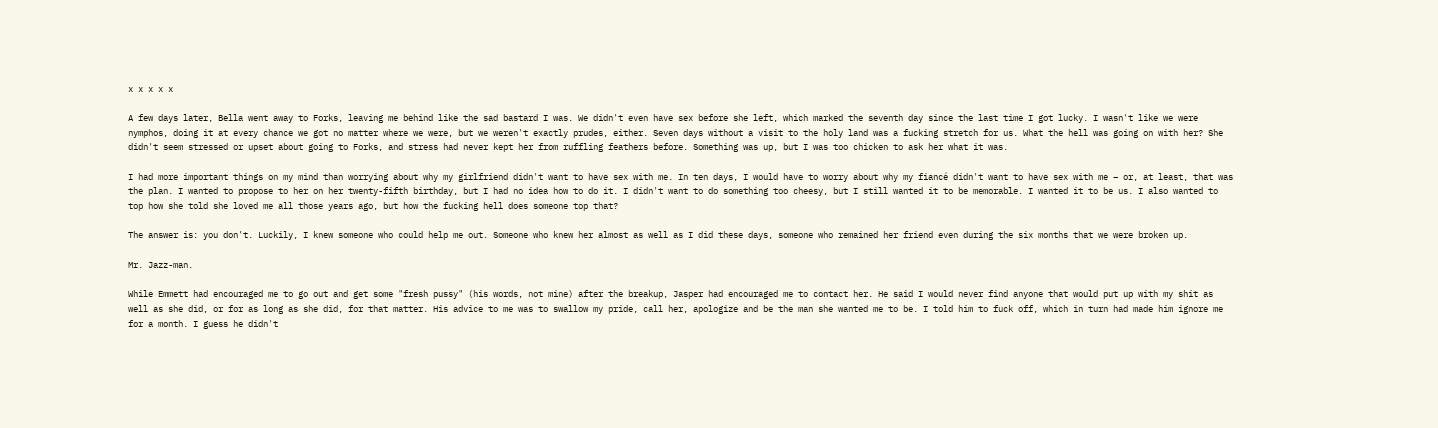x x x x x

A few days later, Bella went away to Forks, leaving me behind like the sad bastard I was. We didn't even have sex before she left, which marked the seventh day since the last time I got lucky. I wasn't like we were nymphos, doing it at every chance we got no matter where we were, but we weren't exactly prudes, either. Seven days without a visit to the holy land was a fucking stretch for us. What the hell was going on with her? She didn't seem stressed or upset about going to Forks, and stress had never kept her from ruffling feathers before. Something was up, but I was too chicken to ask her what it was.

I had more important things on my mind than worrying about why my girlfriend didn't want to have sex with me. In ten days, I would have to worry about why my fiancé didn't want to have sex with me – or, at least, that was the plan. I wanted to propose to her on her twenty-fifth birthday, but I had no idea how to do it. I didn't want to do something too cheesy, but I still wanted it to be memorable. I wanted it to be us. I also wanted to top how she told she loved me all those years ago, but how the fucking hell does someone top that?

The answer is: you don't. Luckily, I knew someone who could help me out. Someone who knew her almost as well as I did these days, someone who remained her friend even during the six months that we were broken up.

Mr. Jazz-man.

While Emmett had encouraged me to go out and get some "fresh pussy" (his words, not mine) after the breakup, Jasper had encouraged me to contact her. He said I would never find anyone that would put up with my shit as well as she did, or for as long as she did, for that matter. His advice to me was to swallow my pride, call her, apologize and be the man she wanted me to be. I told him to fuck off, which in turn had made him ignore me for a month. I guess he didn't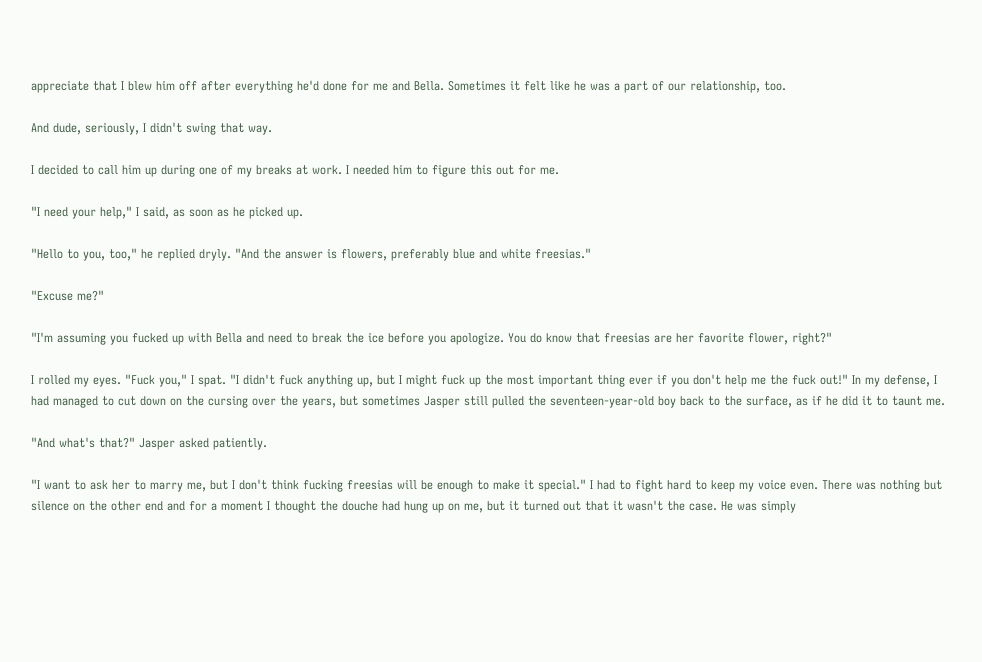appreciate that I blew him off after everything he'd done for me and Bella. Sometimes it felt like he was a part of our relationship, too.

And dude, seriously, I didn't swing that way.

I decided to call him up during one of my breaks at work. I needed him to figure this out for me.

"I need your help," I said, as soon as he picked up.

"Hello to you, too," he replied dryly. "And the answer is flowers, preferably blue and white freesias."

"Excuse me?"

"I'm assuming you fucked up with Bella and need to break the ice before you apologize. You do know that freesias are her favorite flower, right?"

I rolled my eyes. "Fuck you," I spat. "I didn't fuck anything up, but I might fuck up the most important thing ever if you don't help me the fuck out!" In my defense, I had managed to cut down on the cursing over the years, but sometimes Jasper still pulled the seventeen-year-old boy back to the surface, as if he did it to taunt me.

"And what's that?" Jasper asked patiently.

"I want to ask her to marry me, but I don't think fucking freesias will be enough to make it special." I had to fight hard to keep my voice even. There was nothing but silence on the other end and for a moment I thought the douche had hung up on me, but it turned out that it wasn't the case. He was simply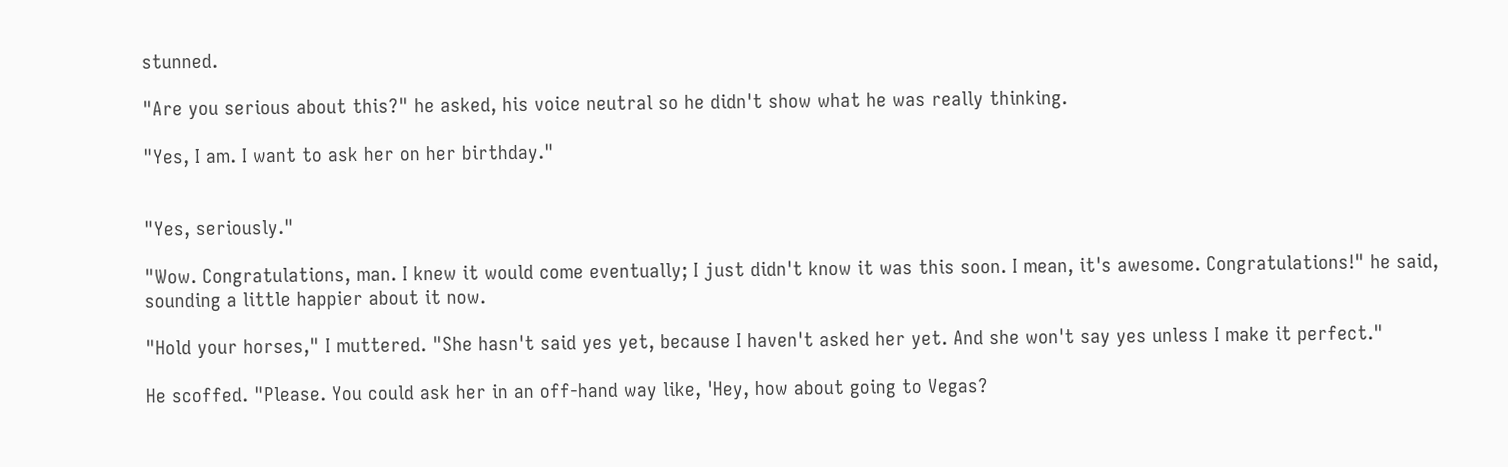stunned.

"Are you serious about this?" he asked, his voice neutral so he didn't show what he was really thinking.

"Yes, I am. I want to ask her on her birthday."


"Yes, seriously."

"Wow. Congratulations, man. I knew it would come eventually; I just didn't know it was this soon. I mean, it's awesome. Congratulations!" he said, sounding a little happier about it now.

"Hold your horses," I muttered. "She hasn't said yes yet, because I haven't asked her yet. And she won't say yes unless I make it perfect."

He scoffed. "Please. You could ask her in an off-hand way like, 'Hey, how about going to Vegas?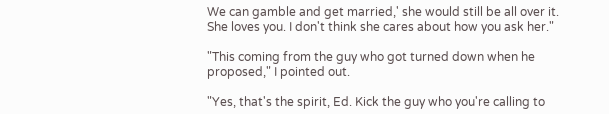We can gamble and get married,' she would still be all over it. She loves you. I don't think she cares about how you ask her."

"This coming from the guy who got turned down when he proposed," I pointed out.

"Yes, that's the spirit, Ed. Kick the guy who you're calling to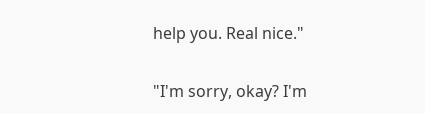help you. Real nice."

"I'm sorry, okay? I'm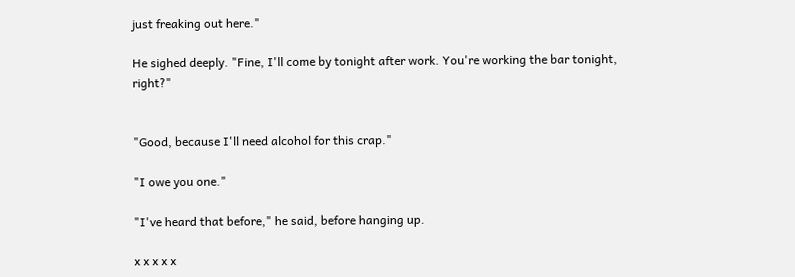just freaking out here."

He sighed deeply. "Fine, I'll come by tonight after work. You're working the bar tonight, right?"


"Good, because I'll need alcohol for this crap."

"I owe you one."

"I've heard that before," he said, before hanging up.

x x x x x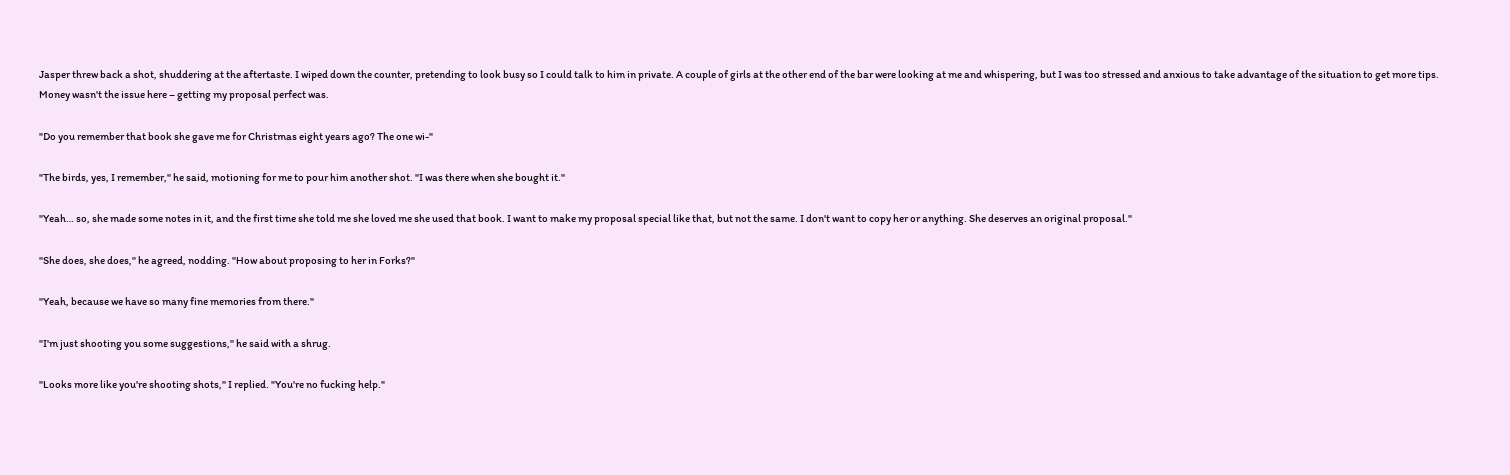Jasper threw back a shot, shuddering at the aftertaste. I wiped down the counter, pretending to look busy so I could talk to him in private. A couple of girls at the other end of the bar were looking at me and whispering, but I was too stressed and anxious to take advantage of the situation to get more tips. Money wasn't the issue here – getting my proposal perfect was.

"Do you remember that book she gave me for Christmas eight years ago? The one wi-"

"The birds, yes, I remember," he said, motioning for me to pour him another shot. "I was there when she bought it."

"Yeah… so, she made some notes in it, and the first time she told me she loved me she used that book. I want to make my proposal special like that, but not the same. I don't want to copy her or anything. She deserves an original proposal."

"She does, she does," he agreed, nodding. "How about proposing to her in Forks?"

"Yeah, because we have so many fine memories from there."

"I'm just shooting you some suggestions," he said with a shrug.

"Looks more like you're shooting shots," I replied. "You're no fucking help."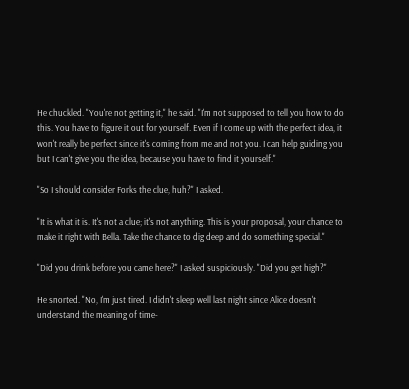He chuckled. "You're not getting it," he said. "I'm not supposed to tell you how to do this. You have to figure it out for yourself. Even if I come up with the perfect idea, it won't really be perfect since it's coming from me and not you. I can help guiding you but I can't give you the idea, because you have to find it yourself."

"So I should consider Forks the clue, huh?" I asked.

"It is what it is. It's not a clue; it's not anything. This is your proposal, your chance to make it right with Bella. Take the chance to dig deep and do something special."

"Did you drink before you came here?" I asked suspiciously. "Did you get high?"

He snorted. "No, I'm just tired. I didn't sleep well last night since Alice doesn't understand the meaning of time-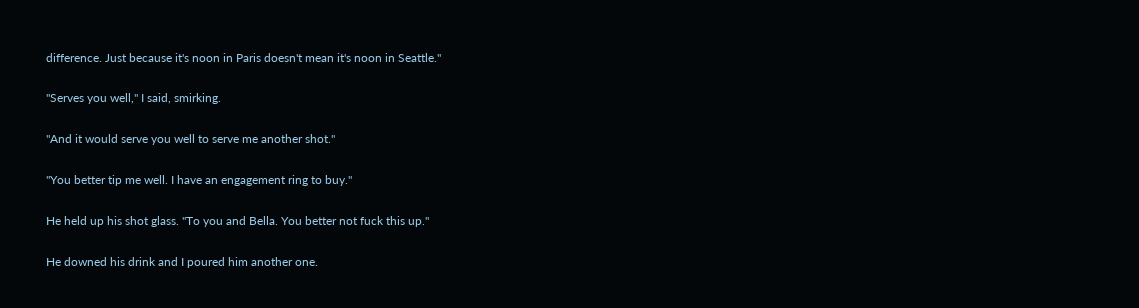difference. Just because it's noon in Paris doesn't mean it's noon in Seattle."

"Serves you well," I said, smirking.

"And it would serve you well to serve me another shot."

"You better tip me well. I have an engagement ring to buy."

He held up his shot glass. "To you and Bella. You better not fuck this up."

He downed his drink and I poured him another one.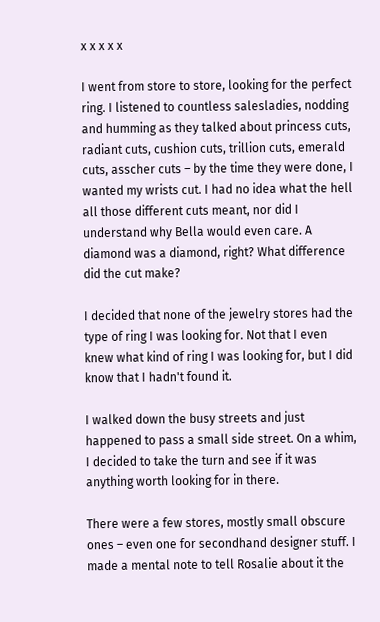x x x x x

I went from store to store, looking for the perfect ring. I listened to countless salesladies, nodding and humming as they talked about princess cuts, radiant cuts, cushion cuts, trillion cuts, emerald cuts, asscher cuts – by the time they were done, I wanted my wrists cut. I had no idea what the hell all those different cuts meant, nor did I understand why Bella would even care. A diamond was a diamond, right? What difference did the cut make?

I decided that none of the jewelry stores had the type of ring I was looking for. Not that I even knew what kind of ring I was looking for, but I did know that I hadn't found it.

I walked down the busy streets and just happened to pass a small side street. On a whim, I decided to take the turn and see if it was anything worth looking for in there.

There were a few stores, mostly small obscure ones – even one for secondhand designer stuff. I made a mental note to tell Rosalie about it the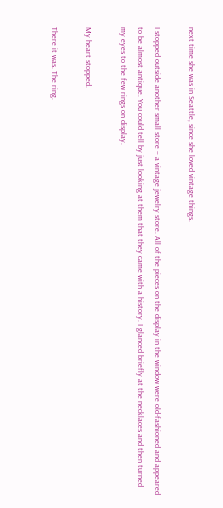next time she was in Seattle, since she loved vintage things.

I stopped outside another small store – a vintage jewelry store. All of the pieces on the display in the window were old-fashioned and appeared to be almost antique. You could tell by just looking at them that they came with a history. I glanced briefly at the necklaces and then turned my eyes to the few rings on display.

My heart stopped.

There it was. The ring.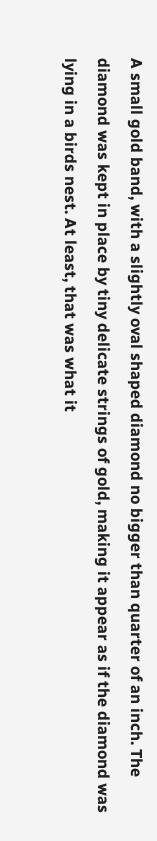A small gold band, with a slightly oval shaped diamond no bigger than quarter of an inch. The diamond was kept in place by tiny delicate strings of gold, making it appear as if the diamond was lying in a birds nest. At least, that was what it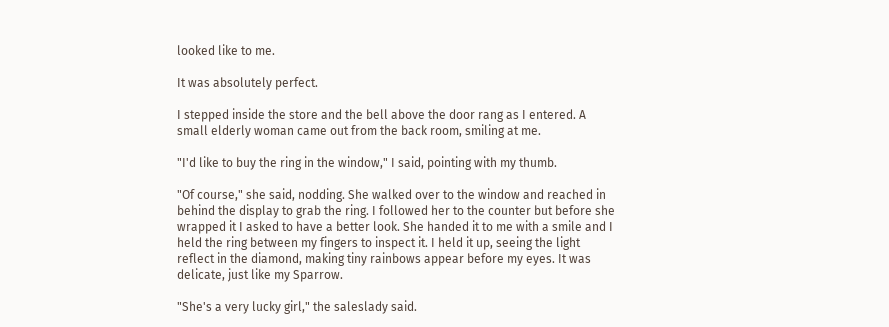looked like to me.

It was absolutely perfect.

I stepped inside the store and the bell above the door rang as I entered. A small elderly woman came out from the back room, smiling at me.

"I'd like to buy the ring in the window," I said, pointing with my thumb.

"Of course," she said, nodding. She walked over to the window and reached in behind the display to grab the ring. I followed her to the counter but before she wrapped it I asked to have a better look. She handed it to me with a smile and I held the ring between my fingers to inspect it. I held it up, seeing the light reflect in the diamond, making tiny rainbows appear before my eyes. It was delicate, just like my Sparrow.

"She's a very lucky girl," the saleslady said.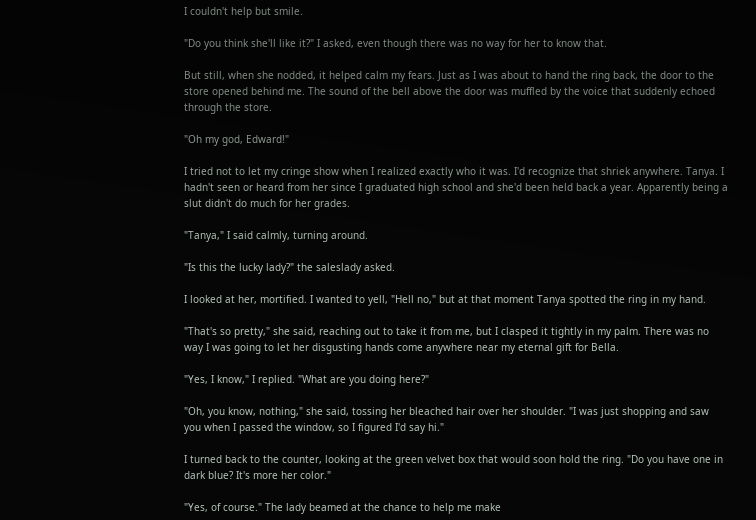I couldn't help but smile.

"Do you think she'll like it?" I asked, even though there was no way for her to know that.

But still, when she nodded, it helped calm my fears. Just as I was about to hand the ring back, the door to the store opened behind me. The sound of the bell above the door was muffled by the voice that suddenly echoed through the store.

"Oh my god, Edward!"

I tried not to let my cringe show when I realized exactly who it was. I'd recognize that shriek anywhere. Tanya. I hadn't seen or heard from her since I graduated high school and she'd been held back a year. Apparently being a slut didn't do much for her grades.

"Tanya," I said calmly, turning around.

"Is this the lucky lady?" the saleslady asked.

I looked at her, mortified. I wanted to yell, "Hell no," but at that moment Tanya spotted the ring in my hand.

"That's so pretty," she said, reaching out to take it from me, but I clasped it tightly in my palm. There was no way I was going to let her disgusting hands come anywhere near my eternal gift for Bella.

"Yes, I know," I replied. "What are you doing here?"

"Oh, you know, nothing," she said, tossing her bleached hair over her shoulder. "I was just shopping and saw you when I passed the window, so I figured I'd say hi."

I turned back to the counter, looking at the green velvet box that would soon hold the ring. "Do you have one in dark blue? It's more her color."

"Yes, of course." The lady beamed at the chance to help me make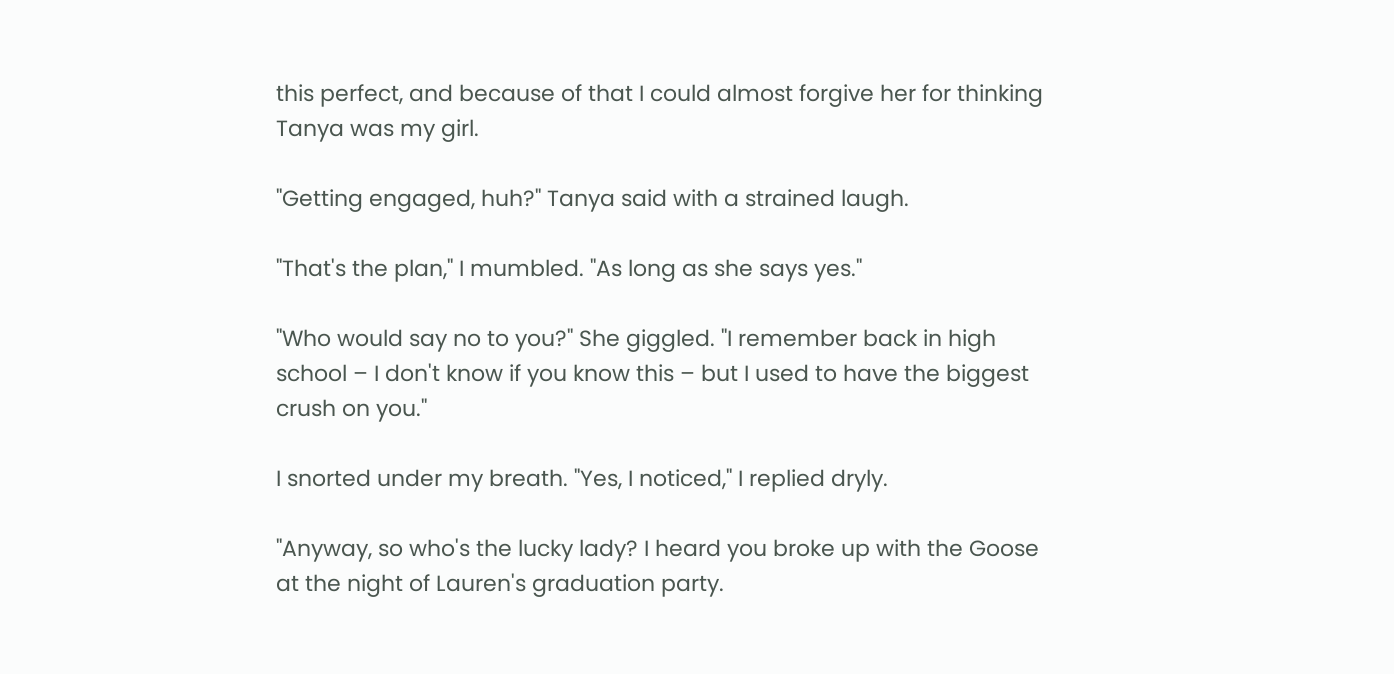this perfect, and because of that I could almost forgive her for thinking Tanya was my girl.

"Getting engaged, huh?" Tanya said with a strained laugh.

"That's the plan," I mumbled. "As long as she says yes."

"Who would say no to you?" She giggled. "I remember back in high school – I don't know if you know this – but I used to have the biggest crush on you."

I snorted under my breath. "Yes, I noticed," I replied dryly.

"Anyway, so who's the lucky lady? I heard you broke up with the Goose at the night of Lauren's graduation party.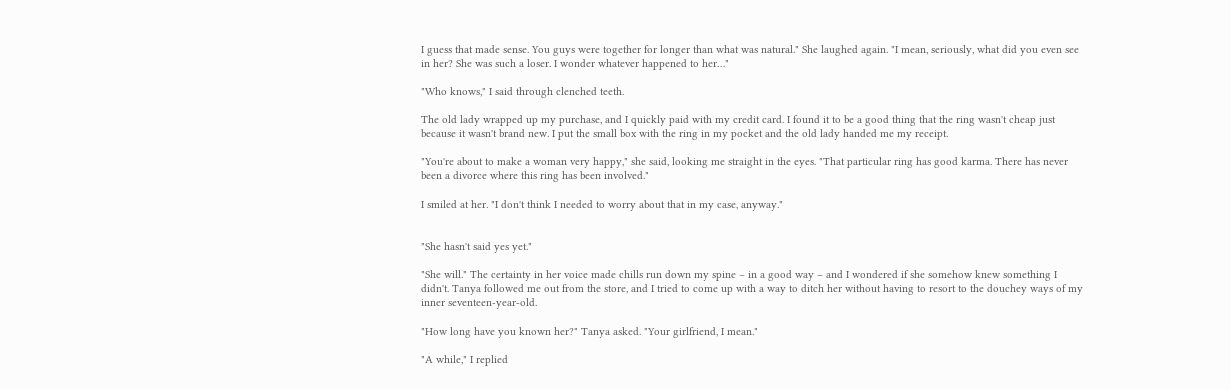I guess that made sense. You guys were together for longer than what was natural." She laughed again. "I mean, seriously, what did you even see in her? She was such a loser. I wonder whatever happened to her…"

"Who knows," I said through clenched teeth.

The old lady wrapped up my purchase, and I quickly paid with my credit card. I found it to be a good thing that the ring wasn't cheap just because it wasn't brand new. I put the small box with the ring in my pocket and the old lady handed me my receipt.

"You're about to make a woman very happy," she said, looking me straight in the eyes. "That particular ring has good karma. There has never been a divorce where this ring has been involved."

I smiled at her. "I don't think I needed to worry about that in my case, anyway."


"She hasn't said yes yet."

"She will." The certainty in her voice made chills run down my spine – in a good way – and I wondered if she somehow knew something I didn't. Tanya followed me out from the store, and I tried to come up with a way to ditch her without having to resort to the douchey ways of my inner seventeen-year-old.

"How long have you known her?" Tanya asked. "Your girlfriend, I mean."

"A while," I replied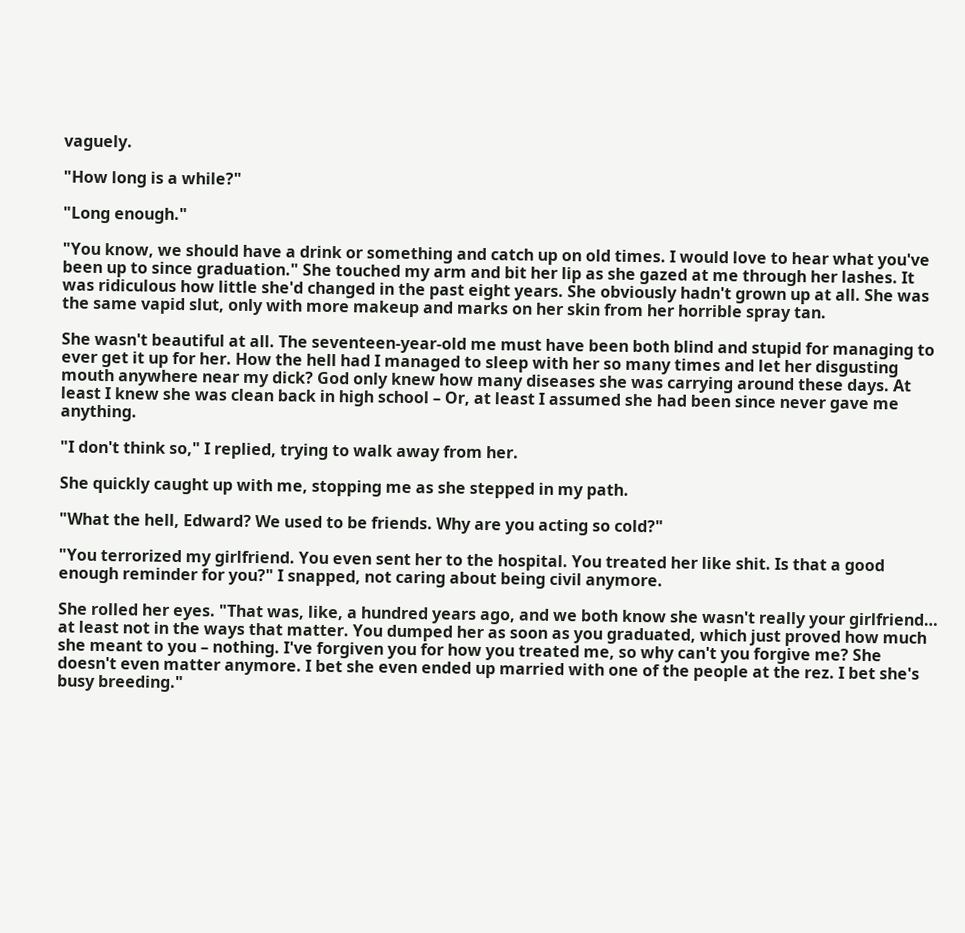vaguely.

"How long is a while?"

"Long enough."

"You know, we should have a drink or something and catch up on old times. I would love to hear what you've been up to since graduation." She touched my arm and bit her lip as she gazed at me through her lashes. It was ridiculous how little she'd changed in the past eight years. She obviously hadn't grown up at all. She was the same vapid slut, only with more makeup and marks on her skin from her horrible spray tan.

She wasn't beautiful at all. The seventeen-year-old me must have been both blind and stupid for managing to ever get it up for her. How the hell had I managed to sleep with her so many times and let her disgusting mouth anywhere near my dick? God only knew how many diseases she was carrying around these days. At least I knew she was clean back in high school – Or, at least I assumed she had been since never gave me anything.

"I don't think so," I replied, trying to walk away from her.

She quickly caught up with me, stopping me as she stepped in my path.

"What the hell, Edward? We used to be friends. Why are you acting so cold?"

"You terrorized my girlfriend. You even sent her to the hospital. You treated her like shit. Is that a good enough reminder for you?" I snapped, not caring about being civil anymore.

She rolled her eyes. "That was, like, a hundred years ago, and we both know she wasn't really your girlfriend… at least not in the ways that matter. You dumped her as soon as you graduated, which just proved how much she meant to you – nothing. I've forgiven you for how you treated me, so why can't you forgive me? She doesn't even matter anymore. I bet she even ended up married with one of the people at the rez. I bet she's busy breeding."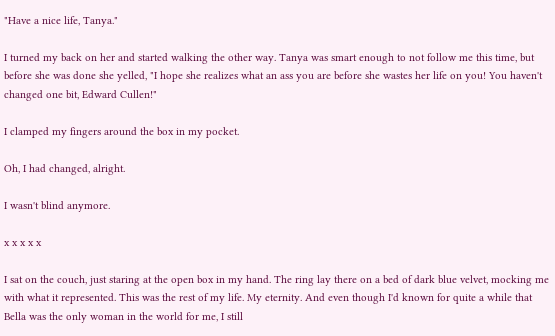"Have a nice life, Tanya."

I turned my back on her and started walking the other way. Tanya was smart enough to not follow me this time, but before she was done she yelled, "I hope she realizes what an ass you are before she wastes her life on you! You haven't changed one bit, Edward Cullen!"

I clamped my fingers around the box in my pocket.

Oh, I had changed, alright.

I wasn't blind anymore.

x x x x x

I sat on the couch, just staring at the open box in my hand. The ring lay there on a bed of dark blue velvet, mocking me with what it represented. This was the rest of my life. My eternity. And even though I'd known for quite a while that Bella was the only woman in the world for me, I still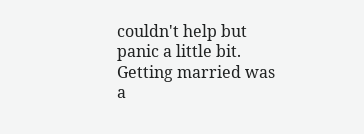couldn't help but panic a little bit. Getting married was a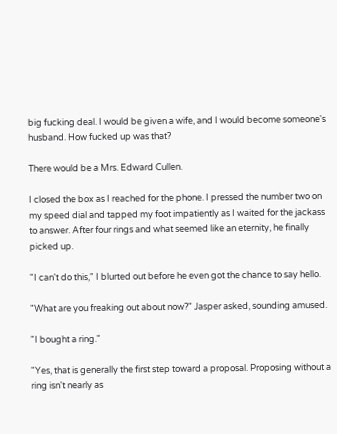big fucking deal. I would be given a wife, and I would become someone's husband. How fucked up was that?

There would be a Mrs. Edward Cullen.

I closed the box as I reached for the phone. I pressed the number two on my speed dial and tapped my foot impatiently as I waited for the jackass to answer. After four rings and what seemed like an eternity, he finally picked up.

"I can't do this," I blurted out before he even got the chance to say hello.

"What are you freaking out about now?" Jasper asked, sounding amused.

"I bought a ring."

"Yes, that is generally the first step toward a proposal. Proposing without a ring isn't nearly as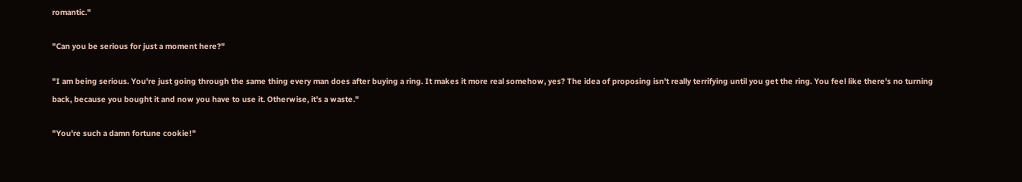romantic."

"Can you be serious for just a moment here?"

"I am being serious. You're just going through the same thing every man does after buying a ring. It makes it more real somehow, yes? The idea of proposing isn't really terrifying until you get the ring. You feel like there's no turning back, because you bought it and now you have to use it. Otherwise, it's a waste."

"You're such a damn fortune cookie!"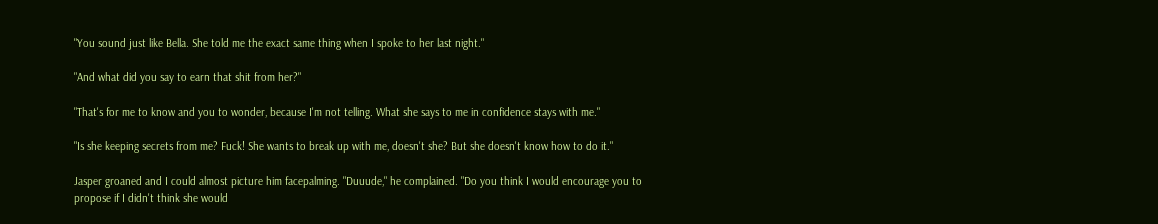"You sound just like Bella. She told me the exact same thing when I spoke to her last night."

"And what did you say to earn that shit from her?"

"That's for me to know and you to wonder, because I'm not telling. What she says to me in confidence stays with me."

"Is she keeping secrets from me? Fuck! She wants to break up with me, doesn't she? But she doesn't know how to do it."

Jasper groaned and I could almost picture him facepalming. "Duuude," he complained. "Do you think I would encourage you to propose if I didn't think she would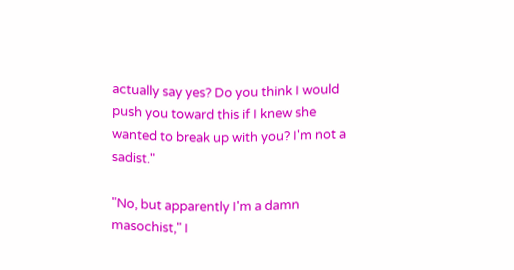actually say yes? Do you think I would push you toward this if I knew she wanted to break up with you? I'm not a sadist."

"No, but apparently I'm a damn masochist," I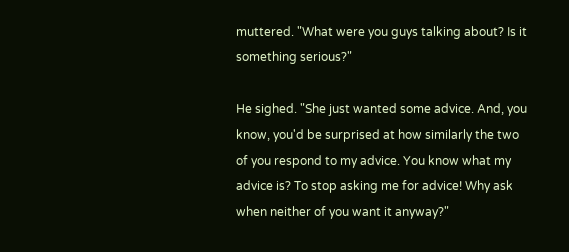muttered. "What were you guys talking about? Is it something serious?"

He sighed. "She just wanted some advice. And, you know, you'd be surprised at how similarly the two of you respond to my advice. You know what my advice is? To stop asking me for advice! Why ask when neither of you want it anyway?"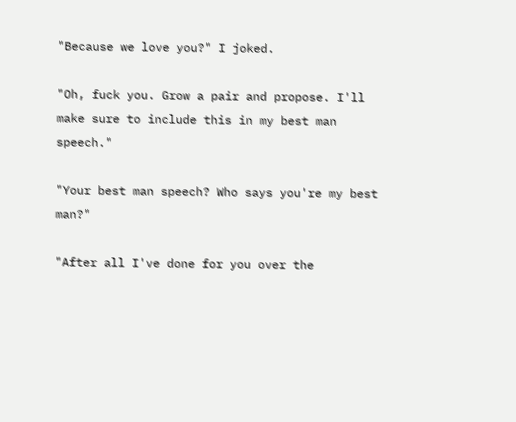"Because we love you?" I joked.

"Oh, fuck you. Grow a pair and propose. I'll make sure to include this in my best man speech."

"Your best man speech? Who says you're my best man?"

"After all I've done for you over the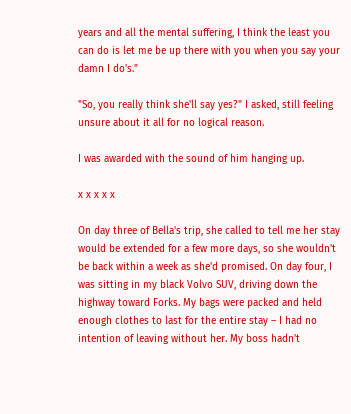years and all the mental suffering, I think the least you can do is let me be up there with you when you say your damn I do's."

"So, you really think she'll say yes?" I asked, still feeling unsure about it all for no logical reason.

I was awarded with the sound of him hanging up.

x x x x x

On day three of Bella's trip, she called to tell me her stay would be extended for a few more days, so she wouldn't be back within a week as she'd promised. On day four, I was sitting in my black Volvo SUV, driving down the highway toward Forks. My bags were packed and held enough clothes to last for the entire stay – I had no intention of leaving without her. My boss hadn't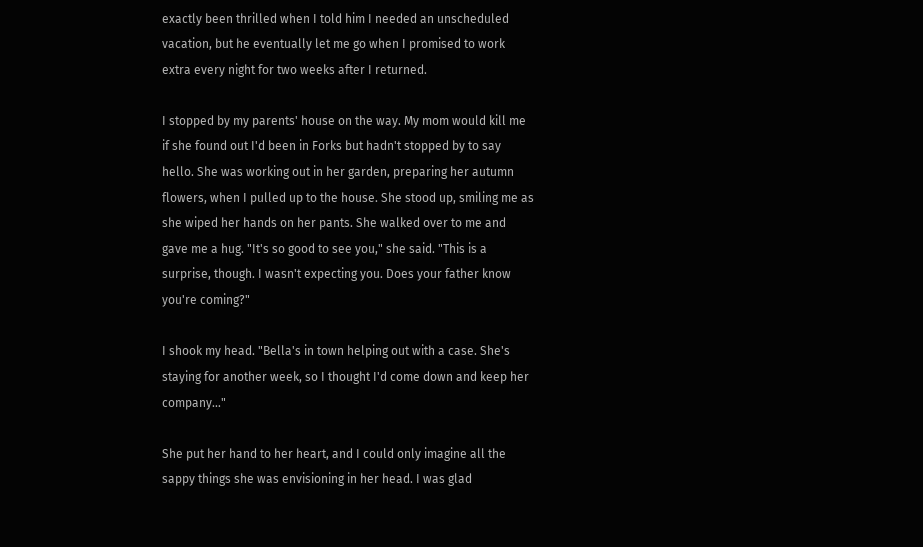exactly been thrilled when I told him I needed an unscheduled vacation, but he eventually let me go when I promised to work extra every night for two weeks after I returned.

I stopped by my parents' house on the way. My mom would kill me if she found out I'd been in Forks but hadn't stopped by to say hello. She was working out in her garden, preparing her autumn flowers, when I pulled up to the house. She stood up, smiling me as she wiped her hands on her pants. She walked over to me and gave me a hug. "It's so good to see you," she said. "This is a surprise, though. I wasn't expecting you. Does your father know you're coming?"

I shook my head. "Bella's in town helping out with a case. She's staying for another week, so I thought I'd come down and keep her company…"

She put her hand to her heart, and I could only imagine all the sappy things she was envisioning in her head. I was glad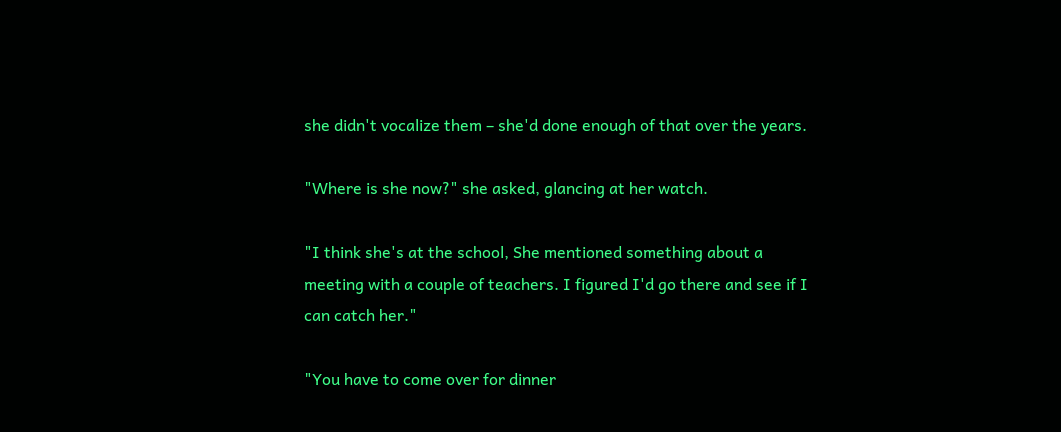she didn't vocalize them – she'd done enough of that over the years.

"Where is she now?" she asked, glancing at her watch.

"I think she's at the school, She mentioned something about a meeting with a couple of teachers. I figured I'd go there and see if I can catch her."

"You have to come over for dinner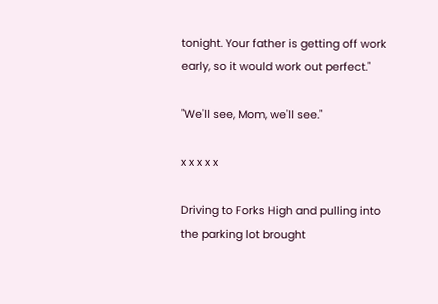tonight. Your father is getting off work early, so it would work out perfect."

"We'll see, Mom, we'll see."

x x x x x

Driving to Forks High and pulling into the parking lot brought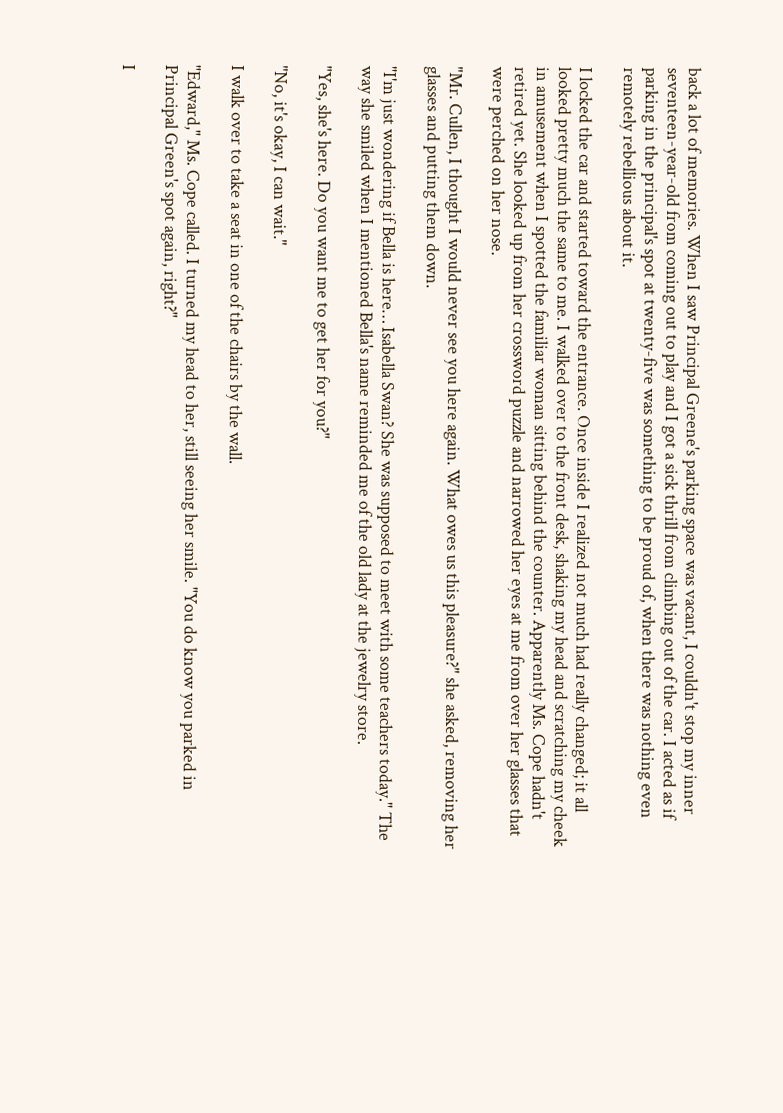back a lot of memories. When I saw Principal Greene's parking space was vacant, I couldn't stop my inner seventeen-year-old from coming out to play and I got a sick thrill from climbing out of the car. I acted as if parking in the principal's spot at twenty-five was something to be proud of, when there was nothing even remotely rebellious about it.

I locked the car and started toward the entrance. Once inside I realized not much had really changed; it all looked pretty much the same to me. I walked over to the front desk, shaking my head and scratching my cheek in amusement when I spotted the familiar woman sitting behind the counter. Apparently Ms. Cope hadn't retired yet. She looked up from her crossword puzzle and narrowed her eyes at me from over her glasses that were perched on her nose.

"Mr. Cullen, I thought I would never see you here again. What owes us this pleasure?" she asked, removing her glasses and putting them down.

"I'm just wondering if Bella is here… Isabella Swan? She was supposed to meet with some teachers today." The way she smiled when I mentioned Bella's name reminded me of the old lady at the jewelry store.

"Yes, she's here. Do you want me to get her for you?"

"No, it's okay, I can wait."

I walk over to take a seat in one of the chairs by the wall.

"Edward," Ms. Cope called. I turned my head to her, still seeing her smile. "You do know you parked in Principal Green's spot again, right?"

I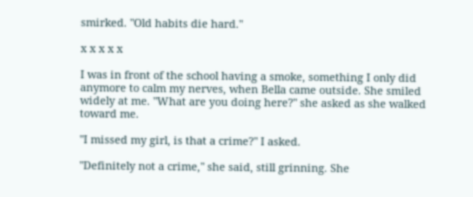smirked. "Old habits die hard."

x x x x x

I was in front of the school having a smoke, something I only did anymore to calm my nerves, when Bella came outside. She smiled widely at me. "What are you doing here?" she asked as she walked toward me.

"I missed my girl, is that a crime?" I asked.

"Definitely not a crime," she said, still grinning. She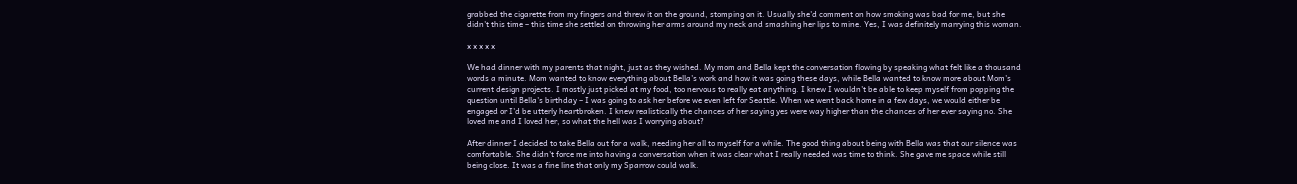grabbed the cigarette from my fingers and threw it on the ground, stomping on it. Usually she'd comment on how smoking was bad for me, but she didn't this time – this time she settled on throwing her arms around my neck and smashing her lips to mine. Yes, I was definitely marrying this woman.

x x x x x

We had dinner with my parents that night, just as they wished. My mom and Bella kept the conversation flowing by speaking what felt like a thousand words a minute. Mom wanted to know everything about Bella's work and how it was going these days, while Bella wanted to know more about Mom's current design projects. I mostly just picked at my food, too nervous to really eat anything. I knew I wouldn't be able to keep myself from popping the question until Bella's birthday – I was going to ask her before we even left for Seattle. When we went back home in a few days, we would either be engaged or I'd be utterly heartbroken. I knew realistically the chances of her saying yes were way higher than the chances of her ever saying no. She loved me and I loved her, so what the hell was I worrying about?

After dinner I decided to take Bella out for a walk, needing her all to myself for a while. The good thing about being with Bella was that our silence was comfortable. She didn't force me into having a conversation when it was clear what I really needed was time to think. She gave me space while still being close. It was a fine line that only my Sparrow could walk.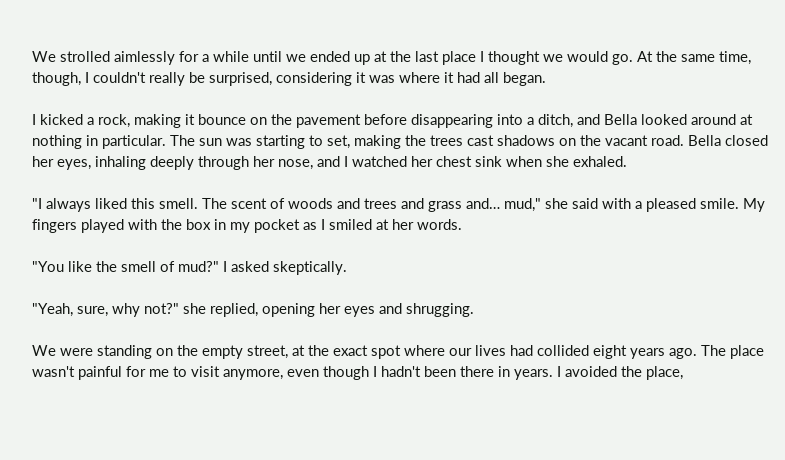We strolled aimlessly for a while until we ended up at the last place I thought we would go. At the same time, though, I couldn't really be surprised, considering it was where it had all began.

I kicked a rock, making it bounce on the pavement before disappearing into a ditch, and Bella looked around at nothing in particular. The sun was starting to set, making the trees cast shadows on the vacant road. Bella closed her eyes, inhaling deeply through her nose, and I watched her chest sink when she exhaled.

"I always liked this smell. The scent of woods and trees and grass and… mud," she said with a pleased smile. My fingers played with the box in my pocket as I smiled at her words.

"You like the smell of mud?" I asked skeptically.

"Yeah, sure, why not?" she replied, opening her eyes and shrugging.

We were standing on the empty street, at the exact spot where our lives had collided eight years ago. The place wasn't painful for me to visit anymore, even though I hadn't been there in years. I avoided the place,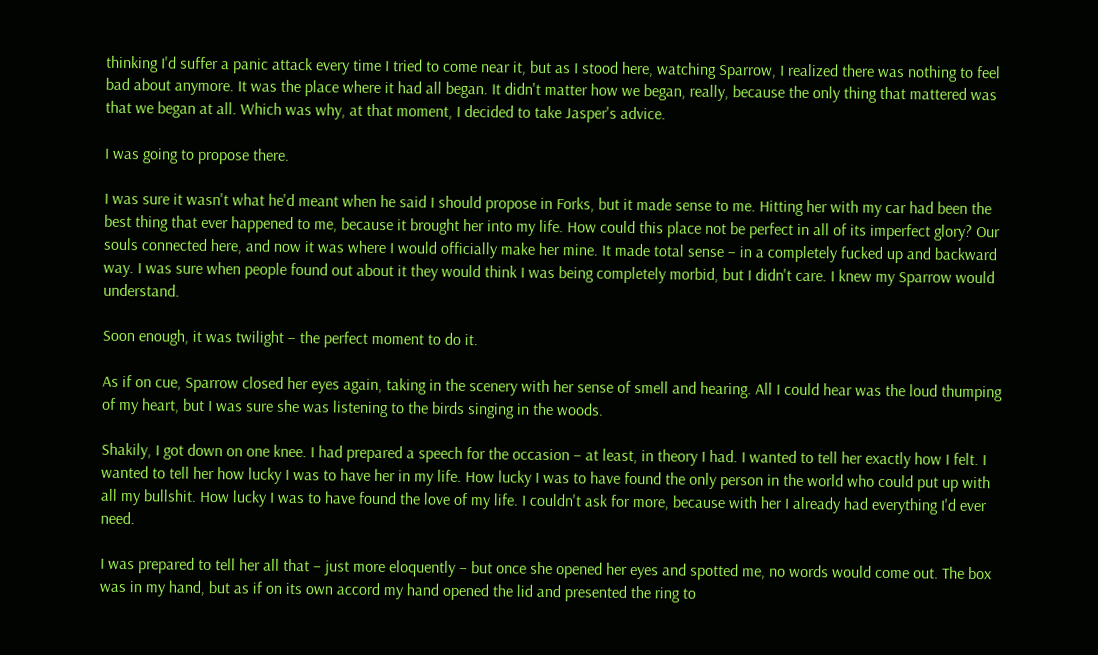thinking I'd suffer a panic attack every time I tried to come near it, but as I stood here, watching Sparrow, I realized there was nothing to feel bad about anymore. It was the place where it had all began. It didn't matter how we began, really, because the only thing that mattered was that we began at all. Which was why, at that moment, I decided to take Jasper's advice.

I was going to propose there.

I was sure it wasn't what he'd meant when he said I should propose in Forks, but it made sense to me. Hitting her with my car had been the best thing that ever happened to me, because it brought her into my life. How could this place not be perfect in all of its imperfect glory? Our souls connected here, and now it was where I would officially make her mine. It made total sense – in a completely fucked up and backward way. I was sure when people found out about it they would think I was being completely morbid, but I didn't care. I knew my Sparrow would understand.

Soon enough, it was twilight – the perfect moment to do it.

As if on cue, Sparrow closed her eyes again, taking in the scenery with her sense of smell and hearing. All I could hear was the loud thumping of my heart, but I was sure she was listening to the birds singing in the woods.

Shakily, I got down on one knee. I had prepared a speech for the occasion – at least, in theory I had. I wanted to tell her exactly how I felt. I wanted to tell her how lucky I was to have her in my life. How lucky I was to have found the only person in the world who could put up with all my bullshit. How lucky I was to have found the love of my life. I couldn't ask for more, because with her I already had everything I'd ever need.

I was prepared to tell her all that – just more eloquently – but once she opened her eyes and spotted me, no words would come out. The box was in my hand, but as if on its own accord my hand opened the lid and presented the ring to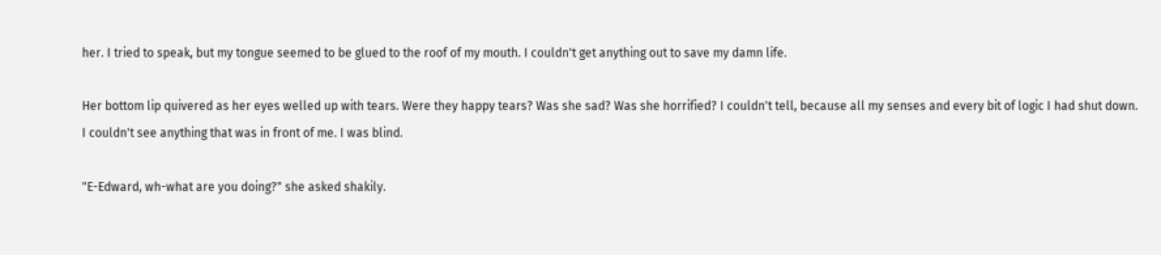her. I tried to speak, but my tongue seemed to be glued to the roof of my mouth. I couldn't get anything out to save my damn life.

Her bottom lip quivered as her eyes welled up with tears. Were they happy tears? Was she sad? Was she horrified? I couldn't tell, because all my senses and every bit of logic I had shut down. I couldn't see anything that was in front of me. I was blind.

"E-Edward, wh-what are you doing?" she asked shakily.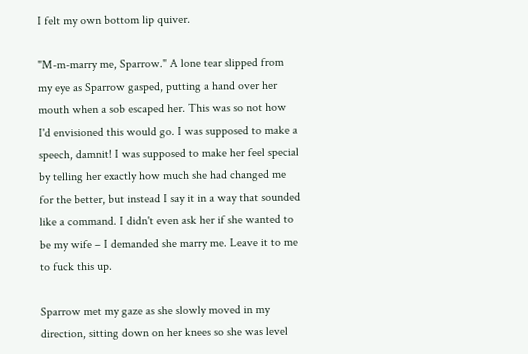I felt my own bottom lip quiver.

"M-m-marry me, Sparrow." A lone tear slipped from my eye as Sparrow gasped, putting a hand over her mouth when a sob escaped her. This was so not how I'd envisioned this would go. I was supposed to make a speech, damnit! I was supposed to make her feel special by telling her exactly how much she had changed me for the better, but instead I say it in a way that sounded like a command. I didn't even ask her if she wanted to be my wife – I demanded she marry me. Leave it to me to fuck this up.

Sparrow met my gaze as she slowly moved in my direction, sitting down on her knees so she was level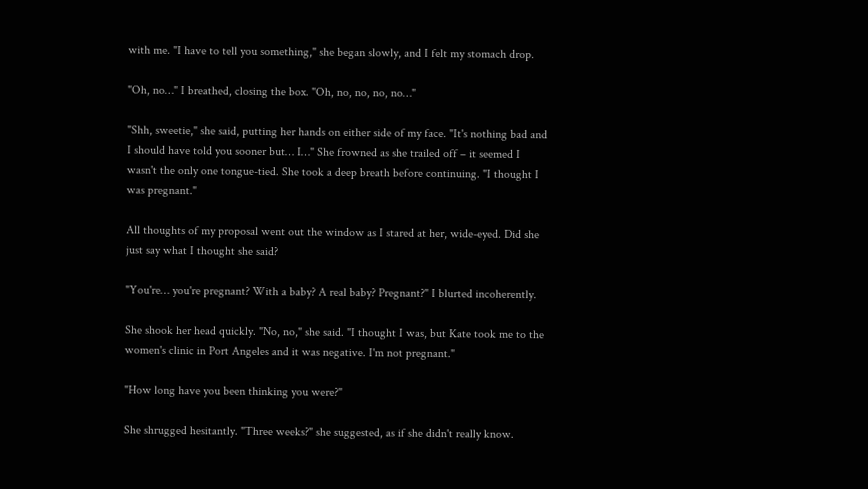with me. "I have to tell you something," she began slowly, and I felt my stomach drop.

"Oh, no…" I breathed, closing the box. "Oh, no, no, no, no…"

"Shh, sweetie," she said, putting her hands on either side of my face. "It's nothing bad and I should have told you sooner but… I…" She frowned as she trailed off – it seemed I wasn't the only one tongue-tied. She took a deep breath before continuing. "I thought I was pregnant."

All thoughts of my proposal went out the window as I stared at her, wide-eyed. Did she just say what I thought she said?

"You're… you're pregnant? With a baby? A real baby? Pregnant?" I blurted incoherently.

She shook her head quickly. "No, no," she said. "I thought I was, but Kate took me to the women's clinic in Port Angeles and it was negative. I'm not pregnant."

"How long have you been thinking you were?"

She shrugged hesitantly. "Three weeks?" she suggested, as if she didn't really know.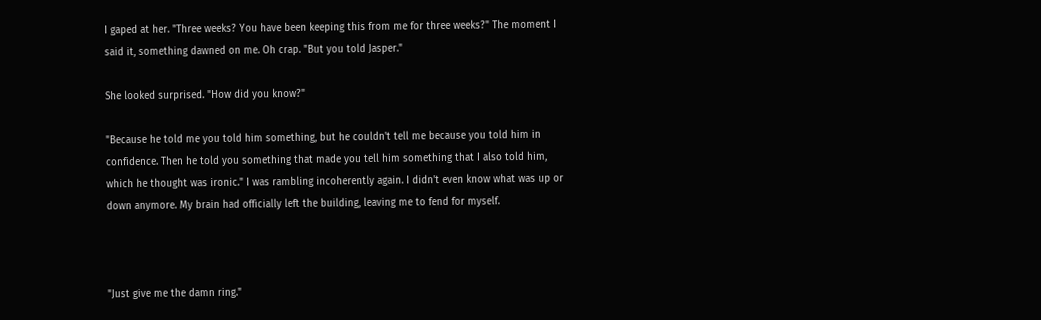I gaped at her. "Three weeks? You have been keeping this from me for three weeks?" The moment I said it, something dawned on me. Oh crap. "But you told Jasper."

She looked surprised. "How did you know?"

"Because he told me you told him something, but he couldn't tell me because you told him in confidence. Then he told you something that made you tell him something that I also told him, which he thought was ironic." I was rambling incoherently again. I didn't even know what was up or down anymore. My brain had officially left the building, leaving me to fend for myself.



"Just give me the damn ring."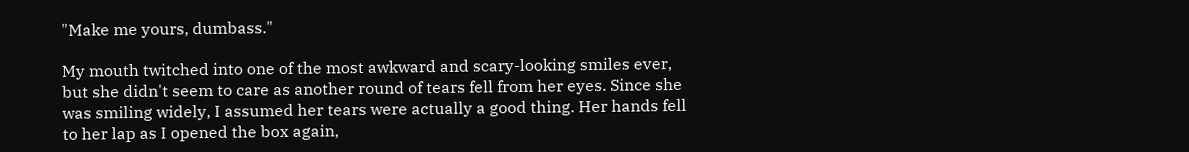"Make me yours, dumbass."

My mouth twitched into one of the most awkward and scary-looking smiles ever, but she didn't seem to care as another round of tears fell from her eyes. Since she was smiling widely, I assumed her tears were actually a good thing. Her hands fell to her lap as I opened the box again,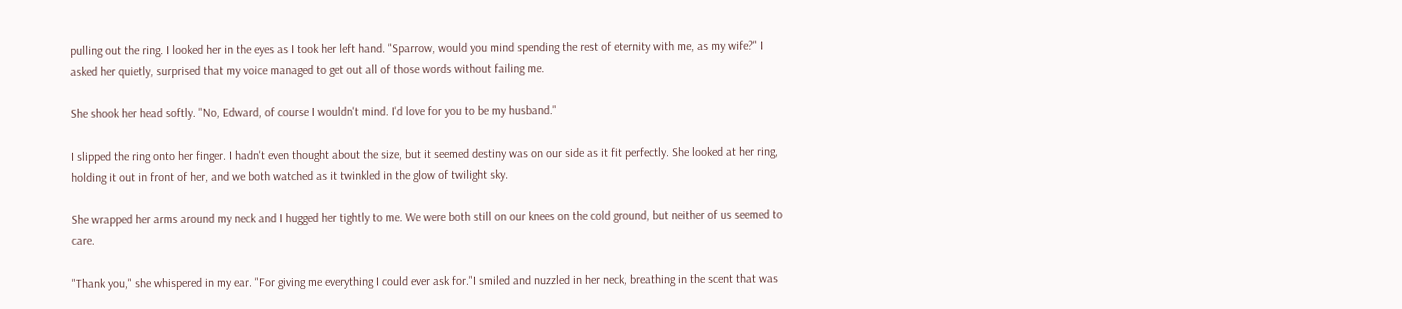pulling out the ring. I looked her in the eyes as I took her left hand. "Sparrow, would you mind spending the rest of eternity with me, as my wife?" I asked her quietly, surprised that my voice managed to get out all of those words without failing me.

She shook her head softly. "No, Edward, of course I wouldn't mind. I'd love for you to be my husband."

I slipped the ring onto her finger. I hadn't even thought about the size, but it seemed destiny was on our side as it fit perfectly. She looked at her ring, holding it out in front of her, and we both watched as it twinkled in the glow of twilight sky.

She wrapped her arms around my neck and I hugged her tightly to me. We were both still on our knees on the cold ground, but neither of us seemed to care.

"Thank you," she whispered in my ear. "For giving me everything I could ever ask for."I smiled and nuzzled in her neck, breathing in the scent that was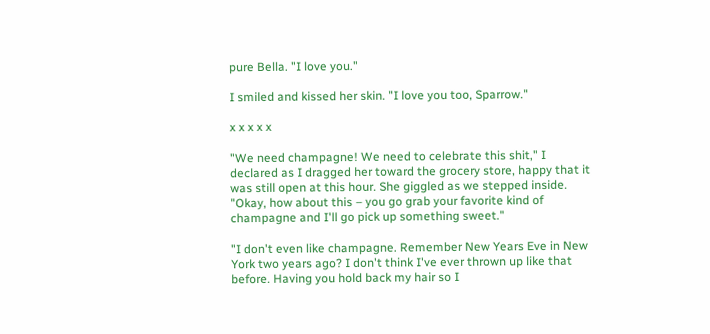pure Bella. "I love you."

I smiled and kissed her skin. "I love you too, Sparrow."

x x x x x

"We need champagne! We need to celebrate this shit," I declared as I dragged her toward the grocery store, happy that it was still open at this hour. She giggled as we stepped inside. "Okay, how about this – you go grab your favorite kind of champagne and I'll go pick up something sweet."

"I don't even like champagne. Remember New Years Eve in New York two years ago? I don't think I've ever thrown up like that before. Having you hold back my hair so I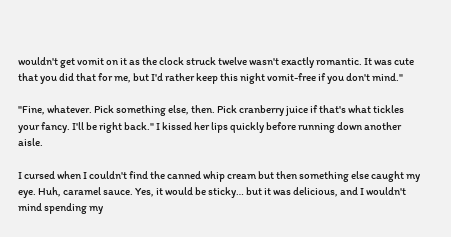wouldn't get vomit on it as the clock struck twelve wasn't exactly romantic. It was cute that you did that for me, but I'd rather keep this night vomit-free if you don't mind."

"Fine, whatever. Pick something else, then. Pick cranberry juice if that's what tickles your fancy. I'll be right back." I kissed her lips quickly before running down another aisle.

I cursed when I couldn't find the canned whip cream but then something else caught my eye. Huh, caramel sauce. Yes, it would be sticky… but it was delicious, and I wouldn't mind spending my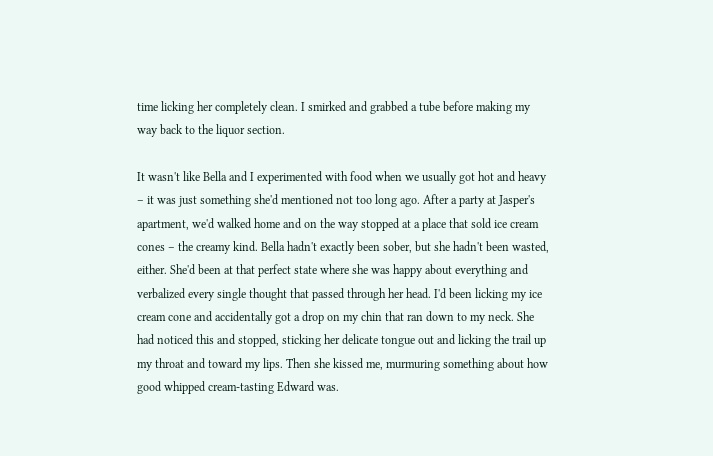time licking her completely clean. I smirked and grabbed a tube before making my way back to the liquor section.

It wasn't like Bella and I experimented with food when we usually got hot and heavy – it was just something she'd mentioned not too long ago. After a party at Jasper's apartment, we'd walked home and on the way stopped at a place that sold ice cream cones – the creamy kind. Bella hadn't exactly been sober, but she hadn't been wasted, either. She'd been at that perfect state where she was happy about everything and verbalized every single thought that passed through her head. I'd been licking my ice cream cone and accidentally got a drop on my chin that ran down to my neck. She had noticed this and stopped, sticking her delicate tongue out and licking the trail up my throat and toward my lips. Then she kissed me, murmuring something about how good whipped cream-tasting Edward was.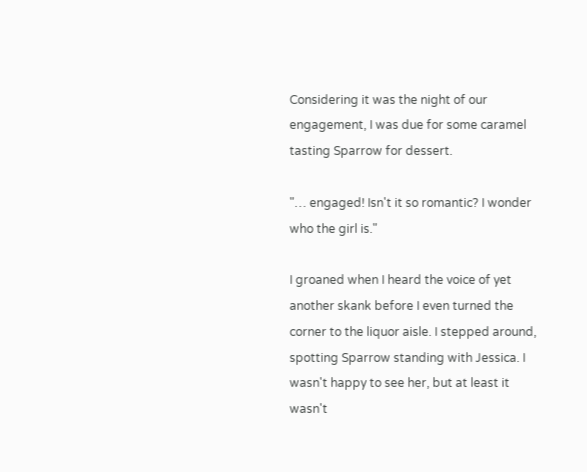Considering it was the night of our engagement, I was due for some caramel tasting Sparrow for dessert.

"… engaged! Isn't it so romantic? I wonder who the girl is."

I groaned when I heard the voice of yet another skank before I even turned the corner to the liquor aisle. I stepped around, spotting Sparrow standing with Jessica. I wasn't happy to see her, but at least it wasn't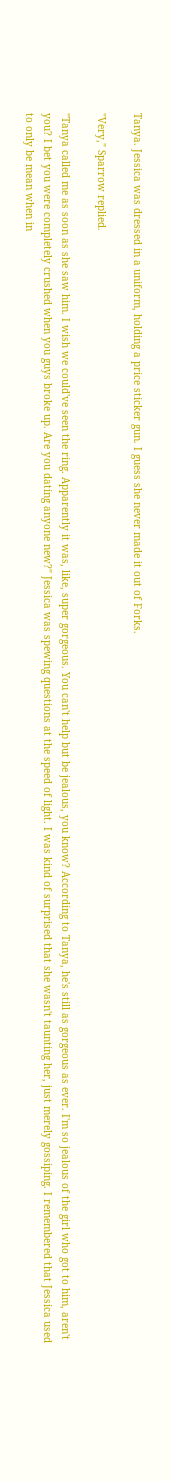Tanya. Jessica was dressed in a uniform, holding a price sticker gun. I guess she never made it out of Forks.

"Very," Sparrow replied.

"Tanya called me as soon as she saw him. I wish we could've seen the ring. Apparently it was, like, super gorgeous. You can't help but be jealous, you know? According to Tanya, he's still as gorgeous as ever. I'm so jealous of the girl who got to him, aren't you? I bet you were completely crushed when you guys broke up. Are you dating anyone new?" Jessica was spewing questions at the speed of light. I was kind of surprised that she wasn't taunting her, just merely gossiping. I remembered that Jessica used to only be mean when in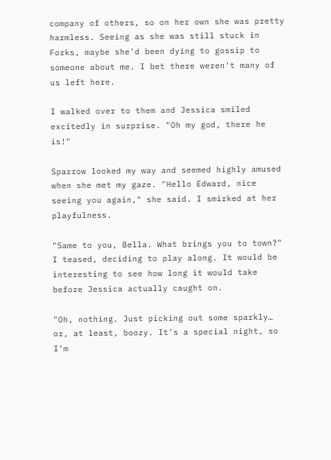company of others, so on her own she was pretty harmless. Seeing as she was still stuck in Forks, maybe she'd been dying to gossip to someone about me. I bet there weren't many of us left here.

I walked over to them and Jessica smiled excitedly in surprise. "Oh my god, there he is!"

Sparrow looked my way and seemed highly amused when she met my gaze. "Hello Edward, nice seeing you again," she said. I smirked at her playfulness.

"Same to you, Bella. What brings you to town?" I teased, deciding to play along. It would be interesting to see how long it would take before Jessica actually caught on.

"Oh, nothing. Just picking out some sparkly… or, at least, boozy. It's a special night, so I'm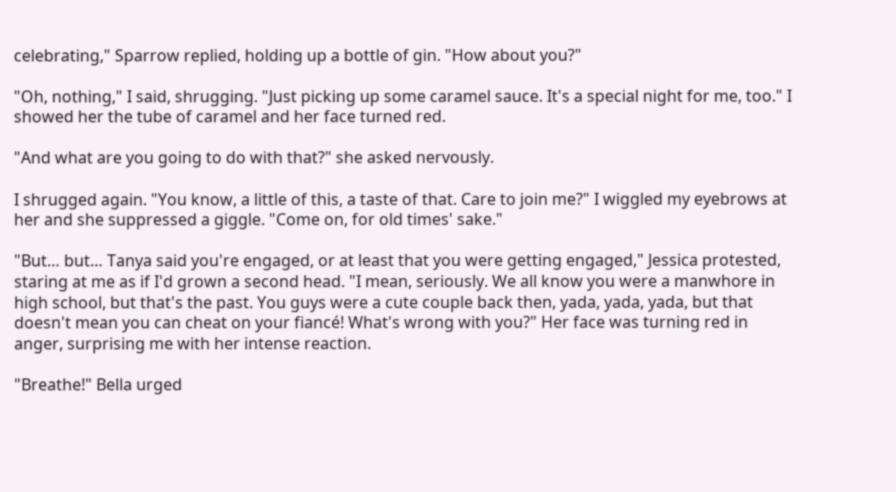celebrating," Sparrow replied, holding up a bottle of gin. "How about you?"

"Oh, nothing," I said, shrugging. "Just picking up some caramel sauce. It's a special night for me, too." I showed her the tube of caramel and her face turned red.

"And what are you going to do with that?" she asked nervously.

I shrugged again. "You know, a little of this, a taste of that. Care to join me?" I wiggled my eyebrows at her and she suppressed a giggle. "Come on, for old times' sake."

"But… but… Tanya said you're engaged, or at least that you were getting engaged," Jessica protested, staring at me as if I'd grown a second head. "I mean, seriously. We all know you were a manwhore in high school, but that's the past. You guys were a cute couple back then, yada, yada, yada, but that doesn't mean you can cheat on your fiancé! What's wrong with you?" Her face was turning red in anger, surprising me with her intense reaction.

"Breathe!" Bella urged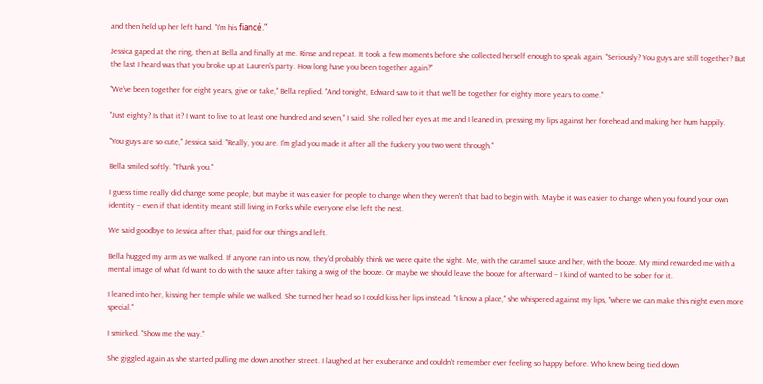and then held up her left hand. "I'm his fiancé."

Jessica gaped at the ring, then at Bella and finally at me. Rinse and repeat. It took a few moments before she collected herself enough to speak again. "Seriously? You guys are still together? But the last I heard was that you broke up at Lauren's party. How long have you been together again?"

"We've been together for eight years, give or take," Bella replied. "And tonight, Edward saw to it that we'll be together for eighty more years to come."

"Just eighty? Is that it? I want to live to at least one hundred and seven," I said. She rolled her eyes at me and I leaned in, pressing my lips against her forehead and making her hum happily.

"You guys are so cute," Jessica said. "Really, you are. I'm glad you made it after all the fuckery you two went through."

Bella smiled softly. "Thank you."

I guess time really did change some people, but maybe it was easier for people to change when they weren't that bad to begin with. Maybe it was easier to change when you found your own identity – even if that identity meant still living in Forks while everyone else left the nest.

We said goodbye to Jessica after that, paid for our things and left.

Bella hugged my arm as we walked. If anyone ran into us now, they'd probably think we were quite the sight. Me, with the caramel sauce and her, with the booze. My mind rewarded me with a mental image of what I'd want to do with the sauce after taking a swig of the booze. Or maybe we should leave the booze for afterward – I kind of wanted to be sober for it.

I leaned into her, kissing her temple while we walked. She turned her head so I could kiss her lips instead. "I know a place," she whispered against my lips, "where we can make this night even more special."

I smirked. "Show me the way."

She giggled again as she started pulling me down another street. I laughed at her exuberance and couldn't remember ever feeling so happy before. Who knew being tied down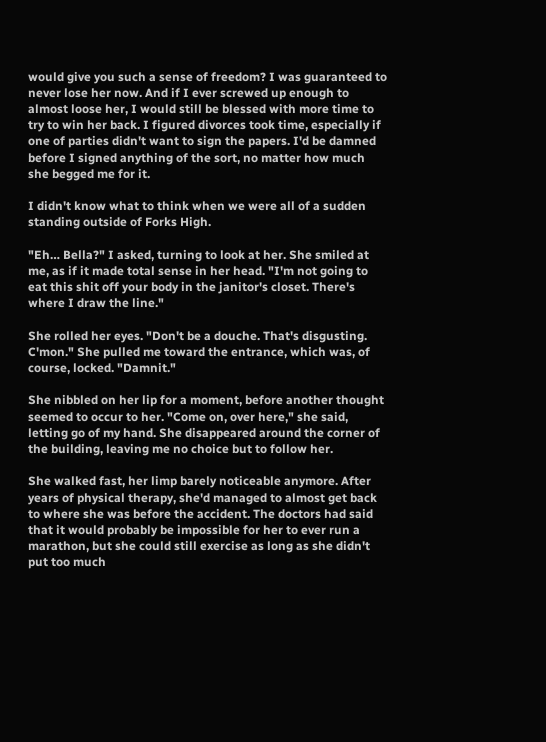would give you such a sense of freedom? I was guaranteed to never lose her now. And if I ever screwed up enough to almost loose her, I would still be blessed with more time to try to win her back. I figured divorces took time, especially if one of parties didn't want to sign the papers. I'd be damned before I signed anything of the sort, no matter how much she begged me for it.

I didn't know what to think when we were all of a sudden standing outside of Forks High.

"Eh… Bella?" I asked, turning to look at her. She smiled at me, as if it made total sense in her head. "I'm not going to eat this shit off your body in the janitor's closet. There's where I draw the line."

She rolled her eyes. "Don't be a douche. That's disgusting. C'mon." She pulled me toward the entrance, which was, of course, locked. "Damnit."

She nibbled on her lip for a moment, before another thought seemed to occur to her. "Come on, over here," she said, letting go of my hand. She disappeared around the corner of the building, leaving me no choice but to follow her.

She walked fast, her limp barely noticeable anymore. After years of physical therapy, she'd managed to almost get back to where she was before the accident. The doctors had said that it would probably be impossible for her to ever run a marathon, but she could still exercise as long as she didn't put too much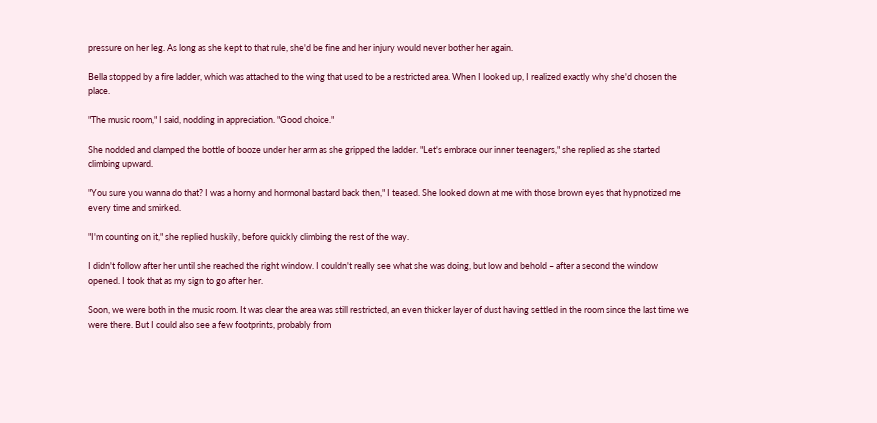pressure on her leg. As long as she kept to that rule, she'd be fine and her injury would never bother her again.

Bella stopped by a fire ladder, which was attached to the wing that used to be a restricted area. When I looked up, I realized exactly why she'd chosen the place.

"The music room," I said, nodding in appreciation. "Good choice."

She nodded and clamped the bottle of booze under her arm as she gripped the ladder. "Let's embrace our inner teenagers," she replied as she started climbing upward.

"You sure you wanna do that? I was a horny and hormonal bastard back then," I teased. She looked down at me with those brown eyes that hypnotized me every time and smirked.

"I'm counting on it," she replied huskily, before quickly climbing the rest of the way.

I didn't follow after her until she reached the right window. I couldn't really see what she was doing, but low and behold – after a second the window opened. I took that as my sign to go after her.

Soon, we were both in the music room. It was clear the area was still restricted, an even thicker layer of dust having settled in the room since the last time we were there. But I could also see a few footprints, probably from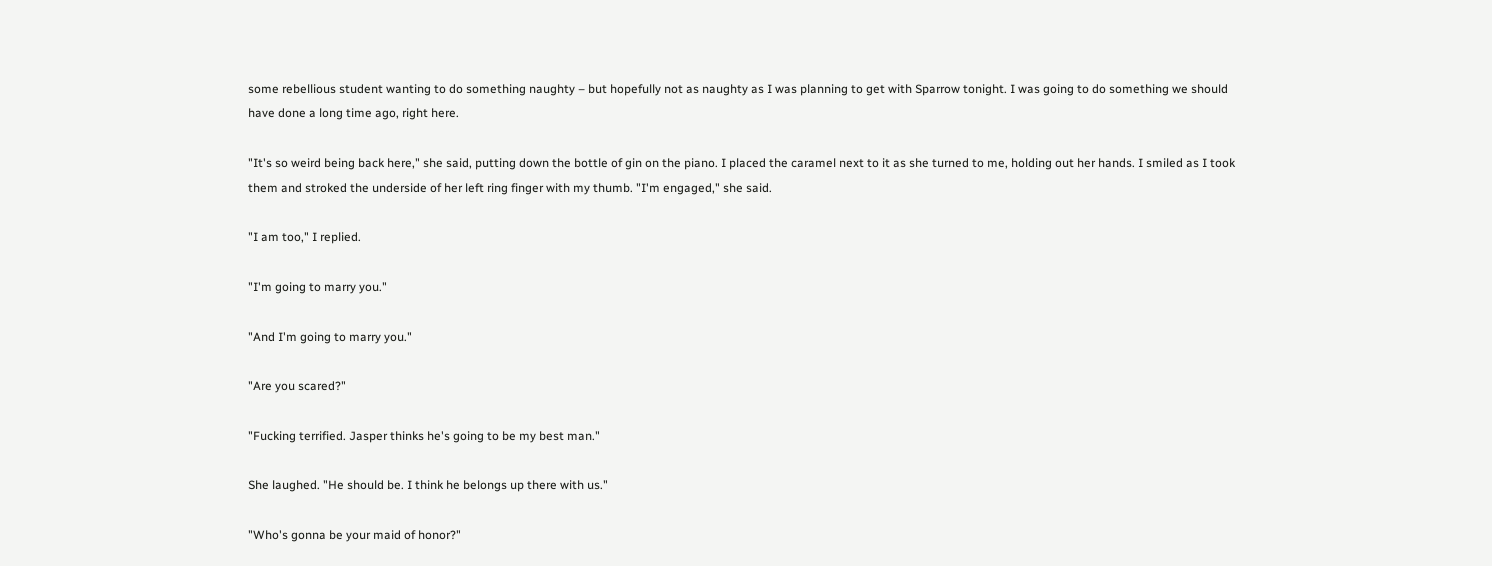some rebellious student wanting to do something naughty – but hopefully not as naughty as I was planning to get with Sparrow tonight. I was going to do something we should have done a long time ago, right here.

"It's so weird being back here," she said, putting down the bottle of gin on the piano. I placed the caramel next to it as she turned to me, holding out her hands. I smiled as I took them and stroked the underside of her left ring finger with my thumb. "I'm engaged," she said.

"I am too," I replied.

"I'm going to marry you."

"And I'm going to marry you."

"Are you scared?"

"Fucking terrified. Jasper thinks he's going to be my best man."

She laughed. "He should be. I think he belongs up there with us."

"Who's gonna be your maid of honor?"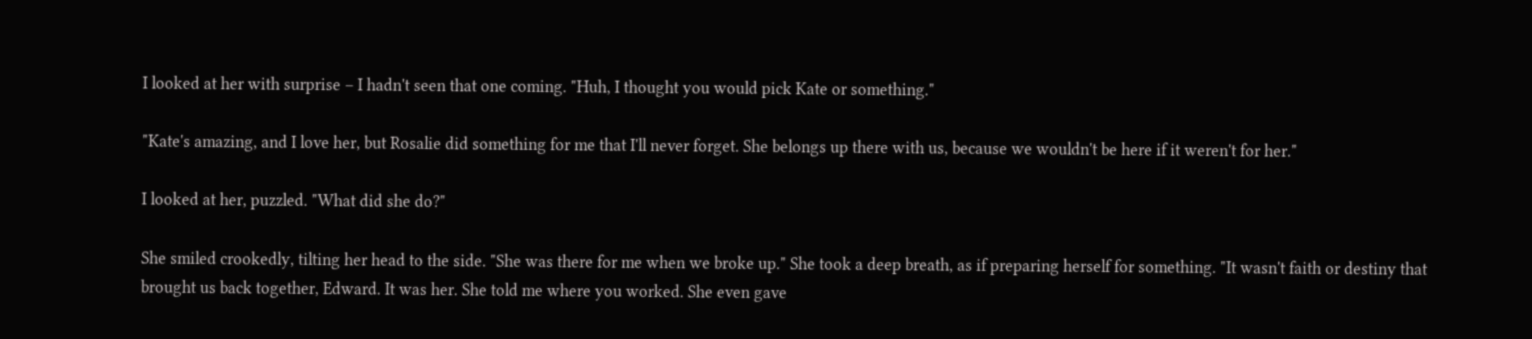I looked at her with surprise – I hadn't seen that one coming. "Huh, I thought you would pick Kate or something."

"Kate's amazing, and I love her, but Rosalie did something for me that I'll never forget. She belongs up there with us, because we wouldn't be here if it weren't for her."

I looked at her, puzzled. "What did she do?"

She smiled crookedly, tilting her head to the side. "She was there for me when we broke up." She took a deep breath, as if preparing herself for something. "It wasn't faith or destiny that brought us back together, Edward. It was her. She told me where you worked. She even gave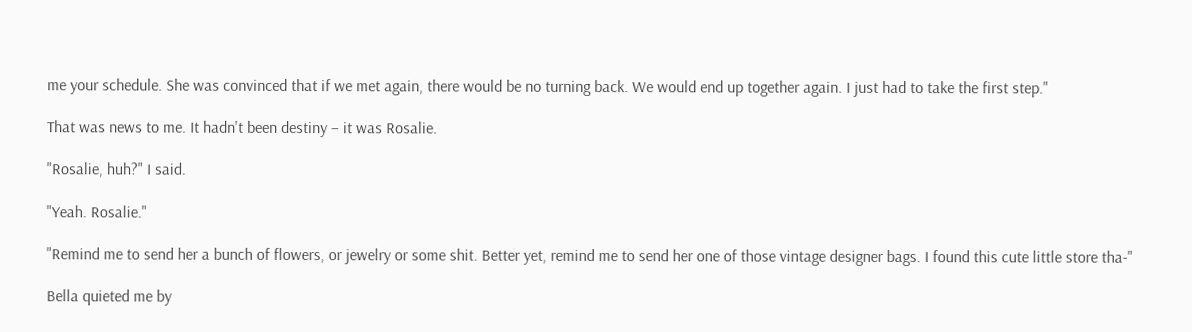me your schedule. She was convinced that if we met again, there would be no turning back. We would end up together again. I just had to take the first step."

That was news to me. It hadn't been destiny – it was Rosalie.

"Rosalie, huh?" I said.

"Yeah. Rosalie."

"Remind me to send her a bunch of flowers, or jewelry or some shit. Better yet, remind me to send her one of those vintage designer bags. I found this cute little store tha-"

Bella quieted me by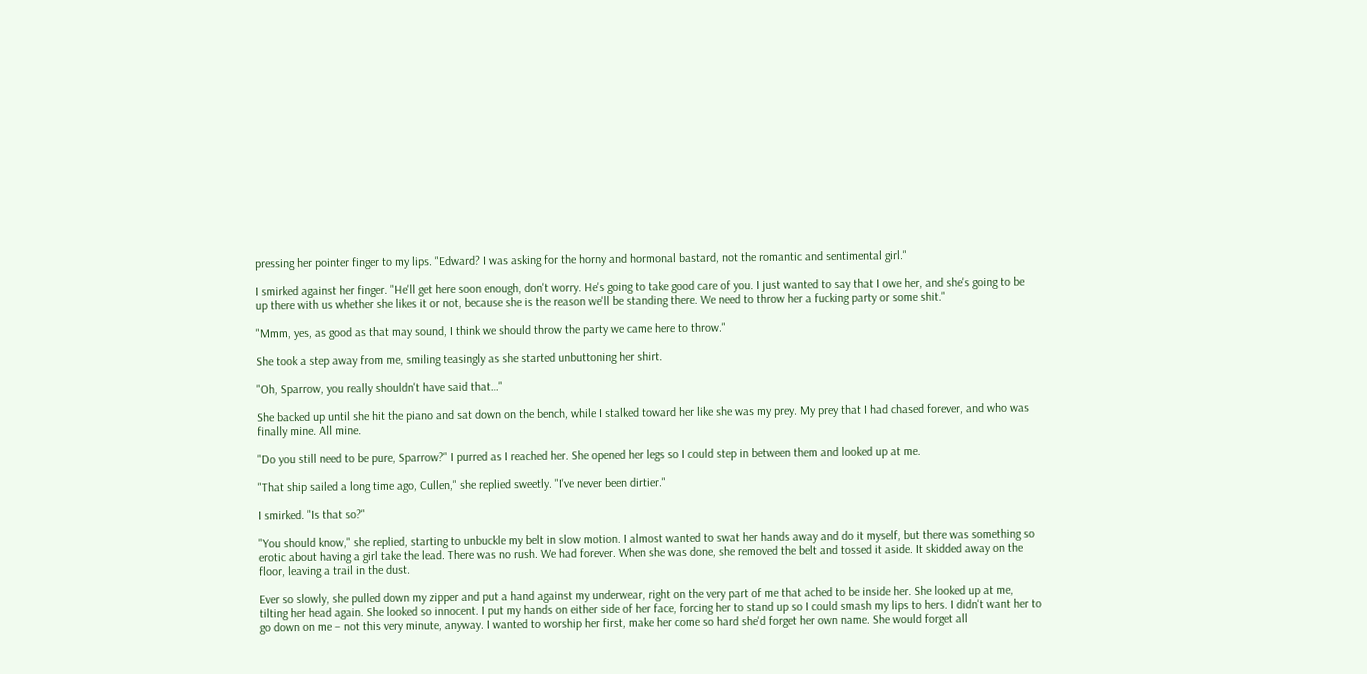pressing her pointer finger to my lips. "Edward? I was asking for the horny and hormonal bastard, not the romantic and sentimental girl."

I smirked against her finger. "He'll get here soon enough, don't worry. He's going to take good care of you. I just wanted to say that I owe her, and she's going to be up there with us whether she likes it or not, because she is the reason we'll be standing there. We need to throw her a fucking party or some shit."

"Mmm, yes, as good as that may sound, I think we should throw the party we came here to throw."

She took a step away from me, smiling teasingly as she started unbuttoning her shirt.

"Oh, Sparrow, you really shouldn't have said that…"

She backed up until she hit the piano and sat down on the bench, while I stalked toward her like she was my prey. My prey that I had chased forever, and who was finally mine. All mine.

"Do you still need to be pure, Sparrow?" I purred as I reached her. She opened her legs so I could step in between them and looked up at me.

"That ship sailed a long time ago, Cullen," she replied sweetly. "I've never been dirtier."

I smirked. "Is that so?"

"You should know," she replied, starting to unbuckle my belt in slow motion. I almost wanted to swat her hands away and do it myself, but there was something so erotic about having a girl take the lead. There was no rush. We had forever. When she was done, she removed the belt and tossed it aside. It skidded away on the floor, leaving a trail in the dust.

Ever so slowly, she pulled down my zipper and put a hand against my underwear, right on the very part of me that ached to be inside her. She looked up at me, tilting her head again. She looked so innocent. I put my hands on either side of her face, forcing her to stand up so I could smash my lips to hers. I didn't want her to go down on me – not this very minute, anyway. I wanted to worship her first, make her come so hard she'd forget her own name. She would forget all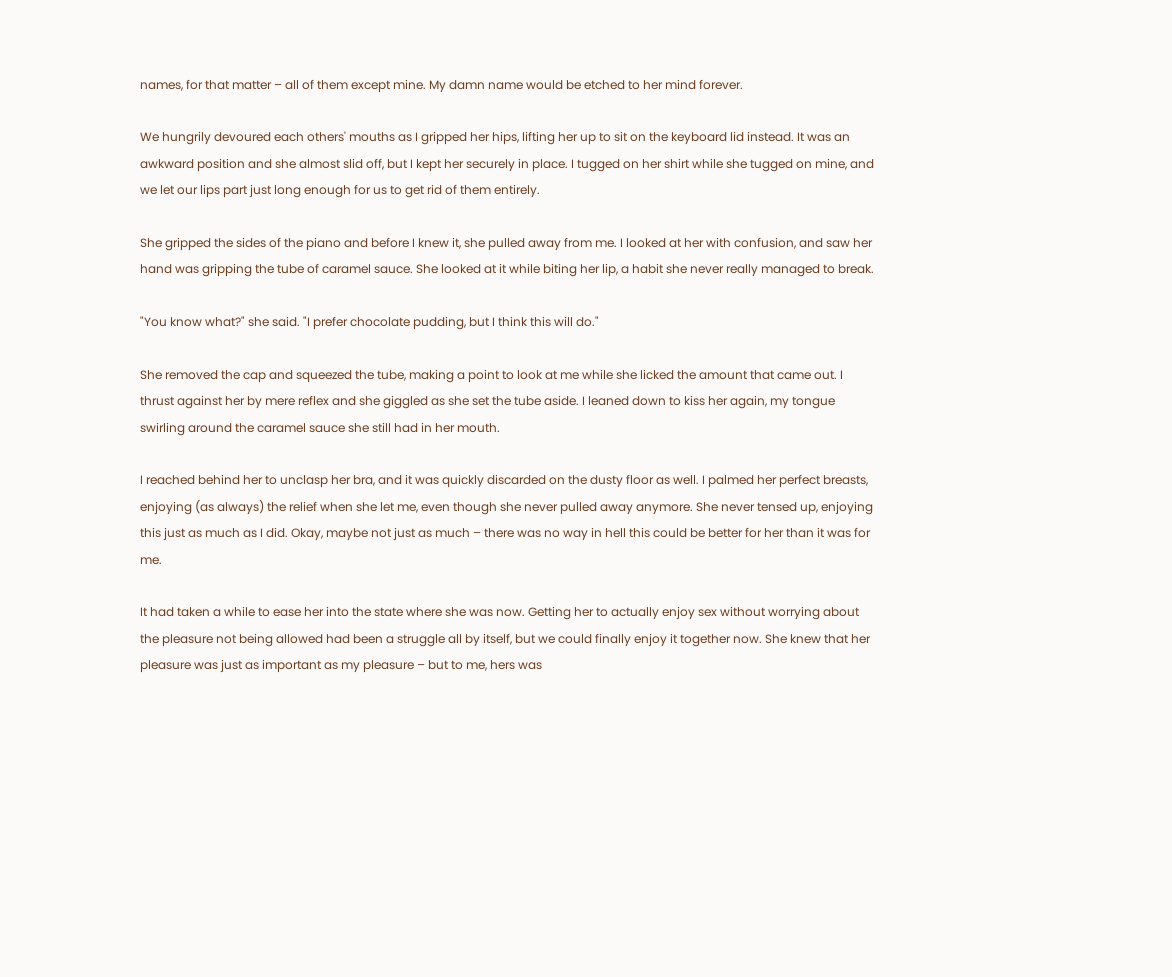names, for that matter – all of them except mine. My damn name would be etched to her mind forever.

We hungrily devoured each others' mouths as I gripped her hips, lifting her up to sit on the keyboard lid instead. It was an awkward position and she almost slid off, but I kept her securely in place. I tugged on her shirt while she tugged on mine, and we let our lips part just long enough for us to get rid of them entirely.

She gripped the sides of the piano and before I knew it, she pulled away from me. I looked at her with confusion, and saw her hand was gripping the tube of caramel sauce. She looked at it while biting her lip, a habit she never really managed to break.

"You know what?" she said. "I prefer chocolate pudding, but I think this will do."

She removed the cap and squeezed the tube, making a point to look at me while she licked the amount that came out. I thrust against her by mere reflex and she giggled as she set the tube aside. I leaned down to kiss her again, my tongue swirling around the caramel sauce she still had in her mouth.

I reached behind her to unclasp her bra, and it was quickly discarded on the dusty floor as well. I palmed her perfect breasts, enjoying (as always) the relief when she let me, even though she never pulled away anymore. She never tensed up, enjoying this just as much as I did. Okay, maybe not just as much – there was no way in hell this could be better for her than it was for me.

It had taken a while to ease her into the state where she was now. Getting her to actually enjoy sex without worrying about the pleasure not being allowed had been a struggle all by itself, but we could finally enjoy it together now. She knew that her pleasure was just as important as my pleasure – but to me, hers was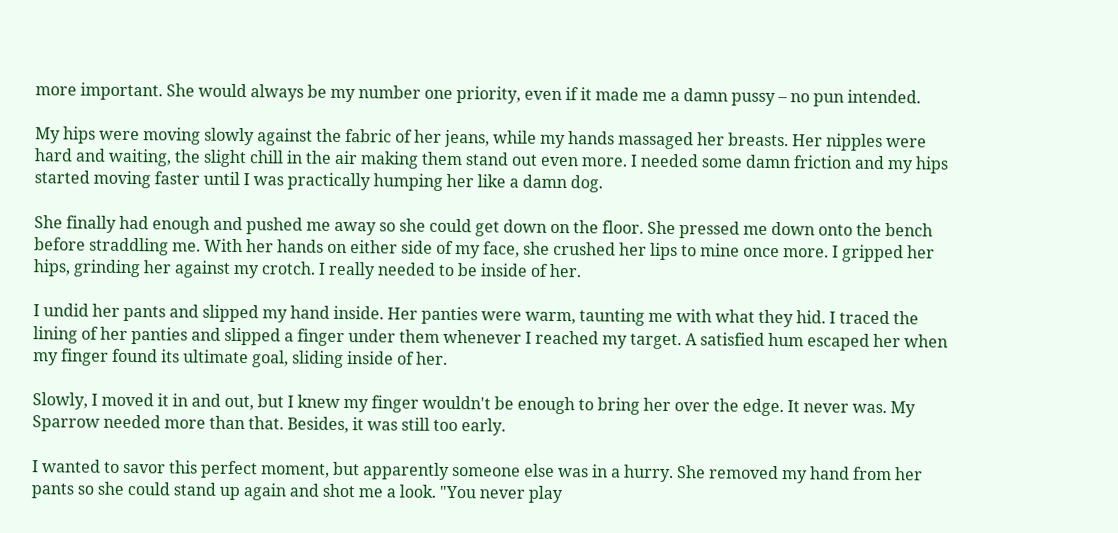more important. She would always be my number one priority, even if it made me a damn pussy – no pun intended.

My hips were moving slowly against the fabric of her jeans, while my hands massaged her breasts. Her nipples were hard and waiting, the slight chill in the air making them stand out even more. I needed some damn friction and my hips started moving faster until I was practically humping her like a damn dog.

She finally had enough and pushed me away so she could get down on the floor. She pressed me down onto the bench before straddling me. With her hands on either side of my face, she crushed her lips to mine once more. I gripped her hips, grinding her against my crotch. I really needed to be inside of her.

I undid her pants and slipped my hand inside. Her panties were warm, taunting me with what they hid. I traced the lining of her panties and slipped a finger under them whenever I reached my target. A satisfied hum escaped her when my finger found its ultimate goal, sliding inside of her.

Slowly, I moved it in and out, but I knew my finger wouldn't be enough to bring her over the edge. It never was. My Sparrow needed more than that. Besides, it was still too early.

I wanted to savor this perfect moment, but apparently someone else was in a hurry. She removed my hand from her pants so she could stand up again and shot me a look. "You never play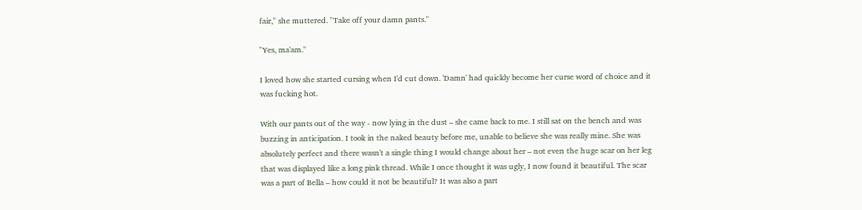fair," she muttered. "Take off your damn pants."

"Yes, ma'am."

I loved how she started cursing when I'd cut down. 'Damn' had quickly become her curse word of choice and it was fucking hot.

With our pants out of the way - now lying in the dust – she came back to me. I still sat on the bench and was buzzing in anticipation. I took in the naked beauty before me, unable to believe she was really mine. She was absolutely perfect and there wasn't a single thing I would change about her – not even the huge scar on her leg that was displayed like a long pink thread. While I once thought it was ugly, I now found it beautiful. The scar was a part of Bella – how could it not be beautiful? It was also a part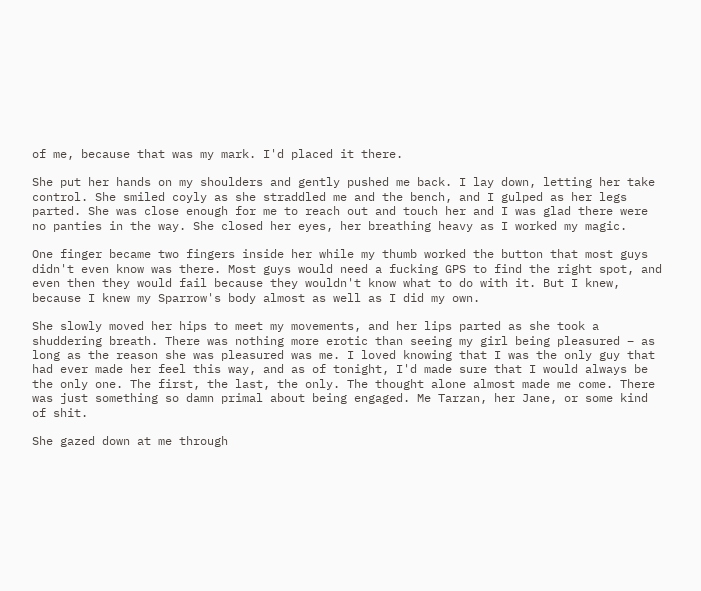of me, because that was my mark. I'd placed it there.

She put her hands on my shoulders and gently pushed me back. I lay down, letting her take control. She smiled coyly as she straddled me and the bench, and I gulped as her legs parted. She was close enough for me to reach out and touch her and I was glad there were no panties in the way. She closed her eyes, her breathing heavy as I worked my magic.

One finger became two fingers inside her while my thumb worked the button that most guys didn't even know was there. Most guys would need a fucking GPS to find the right spot, and even then they would fail because they wouldn't know what to do with it. But I knew, because I knew my Sparrow's body almost as well as I did my own.

She slowly moved her hips to meet my movements, and her lips parted as she took a shuddering breath. There was nothing more erotic than seeing my girl being pleasured – as long as the reason she was pleasured was me. I loved knowing that I was the only guy that had ever made her feel this way, and as of tonight, I'd made sure that I would always be the only one. The first, the last, the only. The thought alone almost made me come. There was just something so damn primal about being engaged. Me Tarzan, her Jane, or some kind of shit.

She gazed down at me through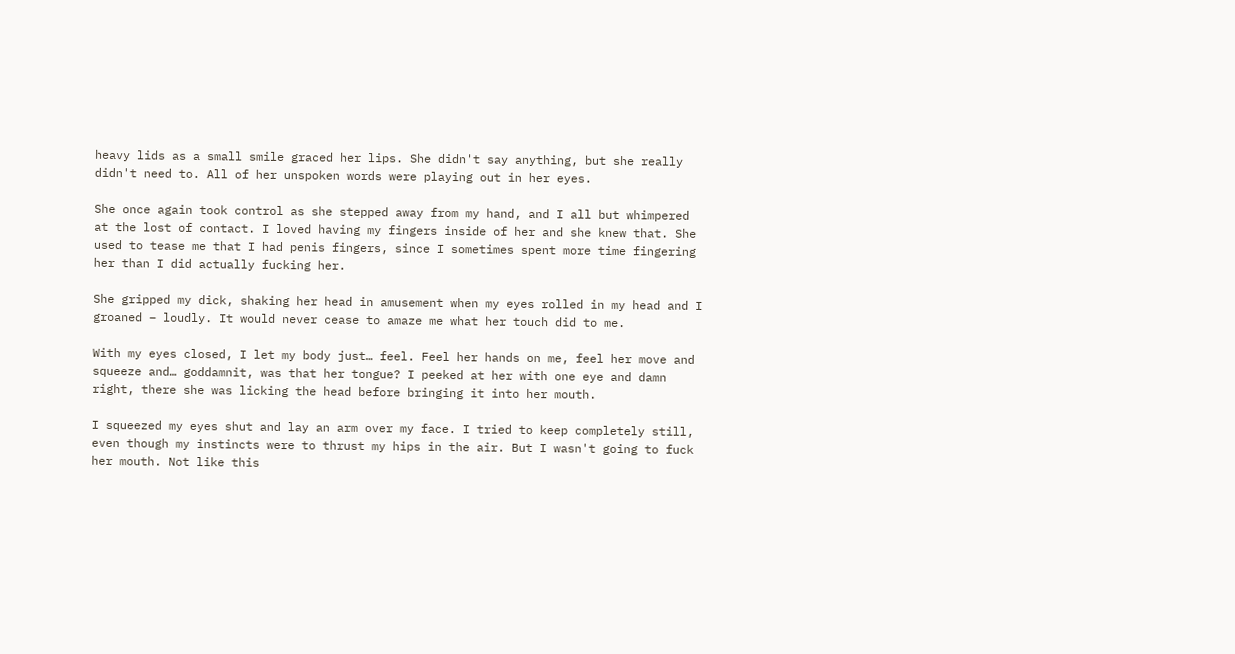heavy lids as a small smile graced her lips. She didn't say anything, but she really didn't need to. All of her unspoken words were playing out in her eyes.

She once again took control as she stepped away from my hand, and I all but whimpered at the lost of contact. I loved having my fingers inside of her and she knew that. She used to tease me that I had penis fingers, since I sometimes spent more time fingering her than I did actually fucking her.

She gripped my dick, shaking her head in amusement when my eyes rolled in my head and I groaned – loudly. It would never cease to amaze me what her touch did to me.

With my eyes closed, I let my body just… feel. Feel her hands on me, feel her move and squeeze and… goddamnit, was that her tongue? I peeked at her with one eye and damn right, there she was licking the head before bringing it into her mouth.

I squeezed my eyes shut and lay an arm over my face. I tried to keep completely still, even though my instincts were to thrust my hips in the air. But I wasn't going to fuck her mouth. Not like this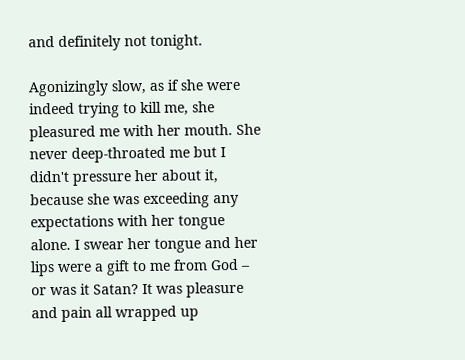and definitely not tonight.

Agonizingly slow, as if she were indeed trying to kill me, she pleasured me with her mouth. She never deep-throated me but I didn't pressure her about it, because she was exceeding any expectations with her tongue alone. I swear her tongue and her lips were a gift to me from God – or was it Satan? It was pleasure and pain all wrapped up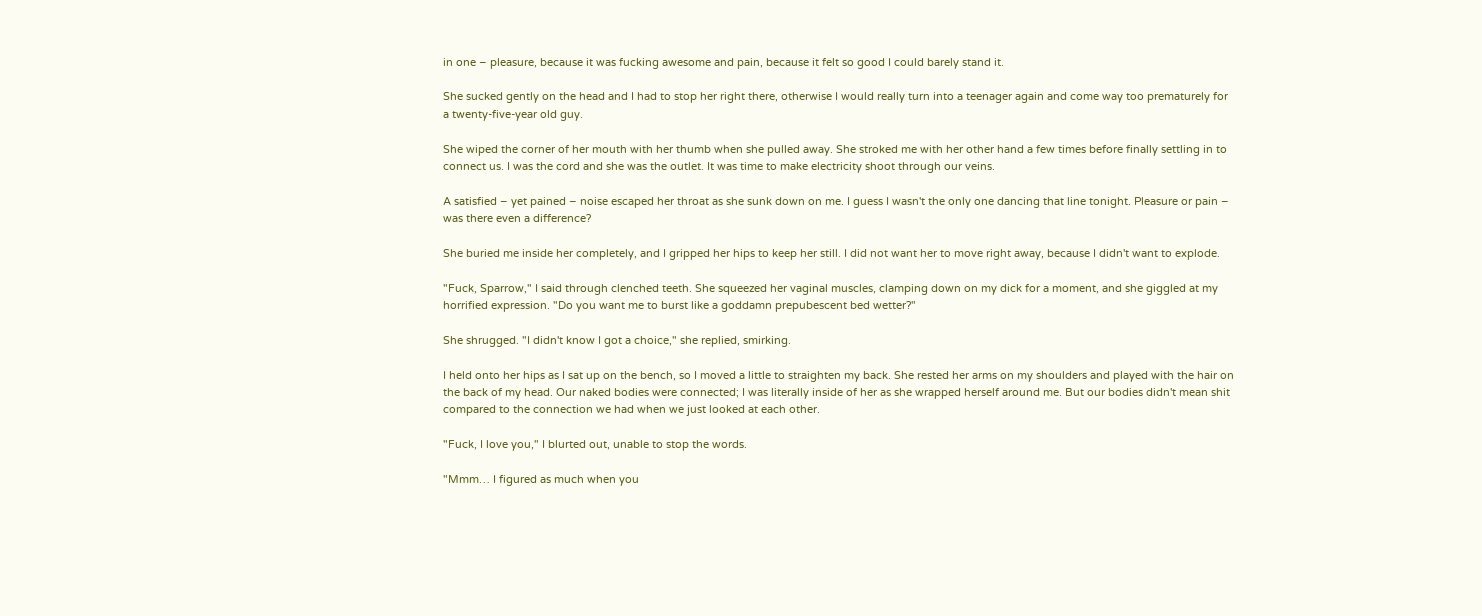in one – pleasure, because it was fucking awesome and pain, because it felt so good I could barely stand it.

She sucked gently on the head and I had to stop her right there, otherwise I would really turn into a teenager again and come way too prematurely for a twenty-five-year old guy.

She wiped the corner of her mouth with her thumb when she pulled away. She stroked me with her other hand a few times before finally settling in to connect us. I was the cord and she was the outlet. It was time to make electricity shoot through our veins.

A satisfied – yet pained – noise escaped her throat as she sunk down on me. I guess I wasn't the only one dancing that line tonight. Pleasure or pain – was there even a difference?

She buried me inside her completely, and I gripped her hips to keep her still. I did not want her to move right away, because I didn't want to explode.

"Fuck, Sparrow," I said through clenched teeth. She squeezed her vaginal muscles, clamping down on my dick for a moment, and she giggled at my horrified expression. "Do you want me to burst like a goddamn prepubescent bed wetter?"

She shrugged. "I didn't know I got a choice," she replied, smirking.

I held onto her hips as I sat up on the bench, so I moved a little to straighten my back. She rested her arms on my shoulders and played with the hair on the back of my head. Our naked bodies were connected; I was literally inside of her as she wrapped herself around me. But our bodies didn't mean shit compared to the connection we had when we just looked at each other.

"Fuck, I love you," I blurted out, unable to stop the words.

"Mmm… I figured as much when you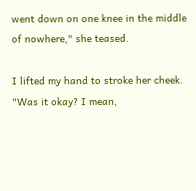went down on one knee in the middle of nowhere," she teased.

I lifted my hand to stroke her cheek. "Was it okay? I mean,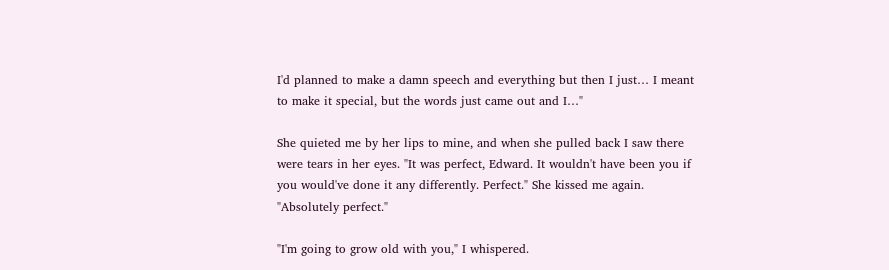I'd planned to make a damn speech and everything but then I just… I meant to make it special, but the words just came out and I…"

She quieted me by her lips to mine, and when she pulled back I saw there were tears in her eyes. "It was perfect, Edward. It wouldn't have been you if you would've done it any differently. Perfect." She kissed me again. "Absolutely perfect."

"I'm going to grow old with you," I whispered.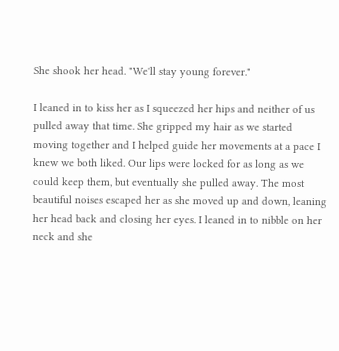She shook her head. "We'll stay young forever."

I leaned in to kiss her as I squeezed her hips and neither of us pulled away that time. She gripped my hair as we started moving together and I helped guide her movements at a pace I knew we both liked. Our lips were locked for as long as we could keep them, but eventually she pulled away. The most beautiful noises escaped her as she moved up and down, leaning her head back and closing her eyes. I leaned in to nibble on her neck and she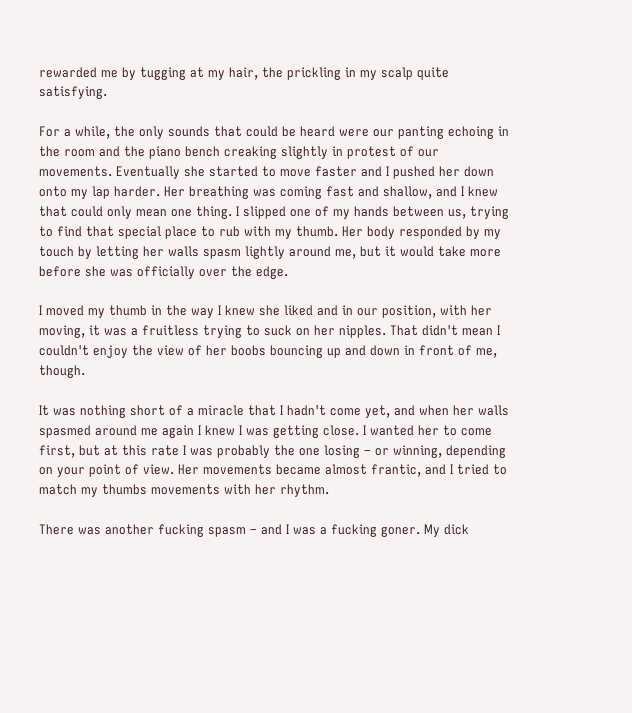rewarded me by tugging at my hair, the prickling in my scalp quite satisfying.

For a while, the only sounds that could be heard were our panting echoing in the room and the piano bench creaking slightly in protest of our movements. Eventually she started to move faster and I pushed her down onto my lap harder. Her breathing was coming fast and shallow, and I knew that could only mean one thing. I slipped one of my hands between us, trying to find that special place to rub with my thumb. Her body responded by my touch by letting her walls spasm lightly around me, but it would take more before she was officially over the edge.

I moved my thumb in the way I knew she liked and in our position, with her moving, it was a fruitless trying to suck on her nipples. That didn't mean I couldn't enjoy the view of her boobs bouncing up and down in front of me, though.

It was nothing short of a miracle that I hadn't come yet, and when her walls spasmed around me again I knew I was getting close. I wanted her to come first, but at this rate I was probably the one losing – or winning, depending on your point of view. Her movements became almost frantic, and I tried to match my thumbs movements with her rhythm.

There was another fucking spasm – and I was a fucking goner. My dick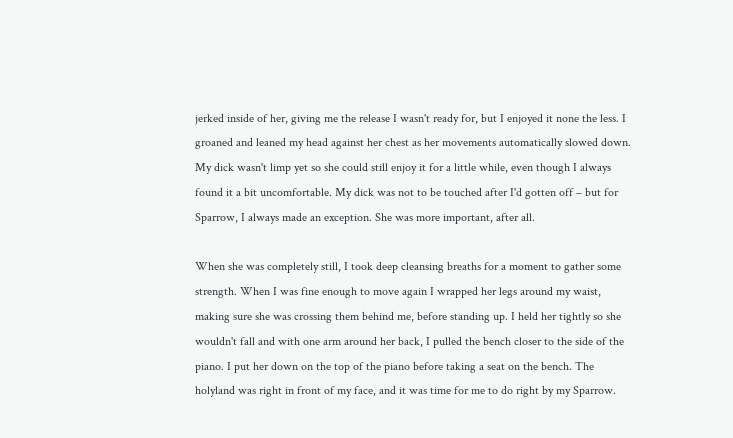jerked inside of her, giving me the release I wasn't ready for, but I enjoyed it none the less. I groaned and leaned my head against her chest as her movements automatically slowed down. My dick wasn't limp yet so she could still enjoy it for a little while, even though I always found it a bit uncomfortable. My dick was not to be touched after I'd gotten off – but for Sparrow, I always made an exception. She was more important, after all.

When she was completely still, I took deep cleansing breaths for a moment to gather some strength. When I was fine enough to move again I wrapped her legs around my waist, making sure she was crossing them behind me, before standing up. I held her tightly so she wouldn't fall and with one arm around her back, I pulled the bench closer to the side of the piano. I put her down on the top of the piano before taking a seat on the bench. The holyland was right in front of my face, and it was time for me to do right by my Sparrow.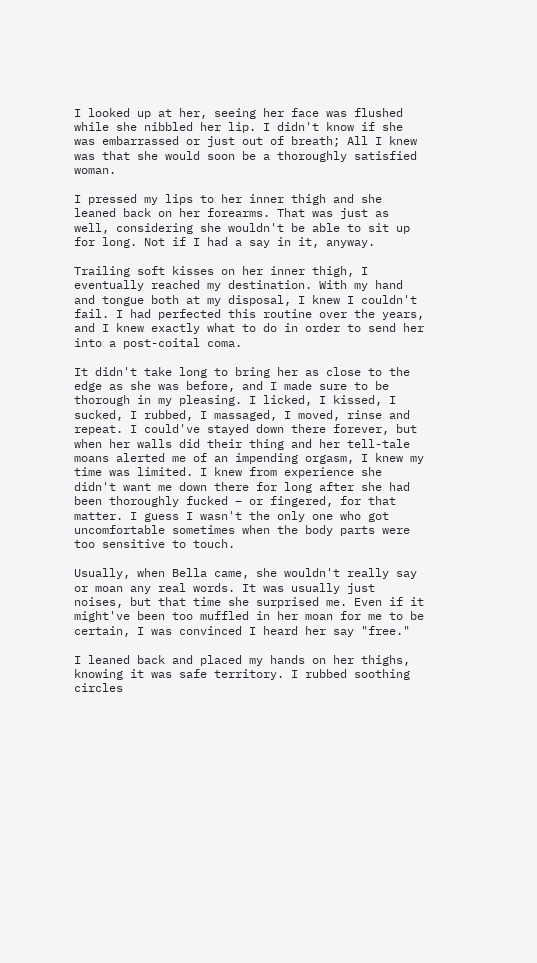I looked up at her, seeing her face was flushed while she nibbled her lip. I didn't know if she was embarrassed or just out of breath; All I knew was that she would soon be a thoroughly satisfied woman.

I pressed my lips to her inner thigh and she leaned back on her forearms. That was just as well, considering she wouldn't be able to sit up for long. Not if I had a say in it, anyway.

Trailing soft kisses on her inner thigh, I eventually reached my destination. With my hand and tongue both at my disposal, I knew I couldn't fail. I had perfected this routine over the years, and I knew exactly what to do in order to send her into a post-coital coma.

It didn't take long to bring her as close to the edge as she was before, and I made sure to be thorough in my pleasing. I licked, I kissed, I sucked, I rubbed, I massaged, I moved, rinse and repeat. I could've stayed down there forever, but when her walls did their thing and her tell-tale moans alerted me of an impending orgasm, I knew my time was limited. I knew from experience she didn't want me down there for long after she had been thoroughly fucked – or fingered, for that matter. I guess I wasn't the only one who got uncomfortable sometimes when the body parts were too sensitive to touch.

Usually, when Bella came, she wouldn't really say or moan any real words. It was usually just noises, but that time she surprised me. Even if it might've been too muffled in her moan for me to be certain, I was convinced I heard her say "free."

I leaned back and placed my hands on her thighs, knowing it was safe territory. I rubbed soothing circles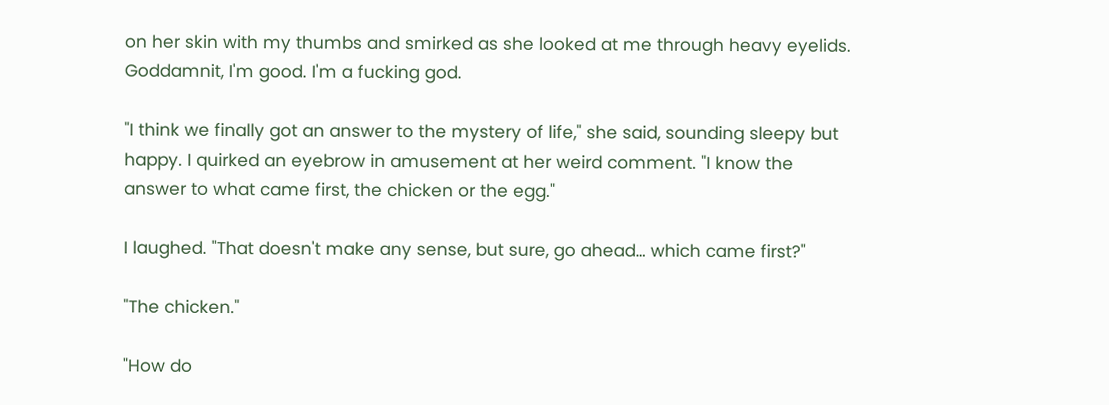on her skin with my thumbs and smirked as she looked at me through heavy eyelids. Goddamnit, I'm good. I'm a fucking god.

"I think we finally got an answer to the mystery of life," she said, sounding sleepy but happy. I quirked an eyebrow in amusement at her weird comment. "I know the answer to what came first, the chicken or the egg."

I laughed. "That doesn't make any sense, but sure, go ahead… which came first?"

"The chicken."

"How do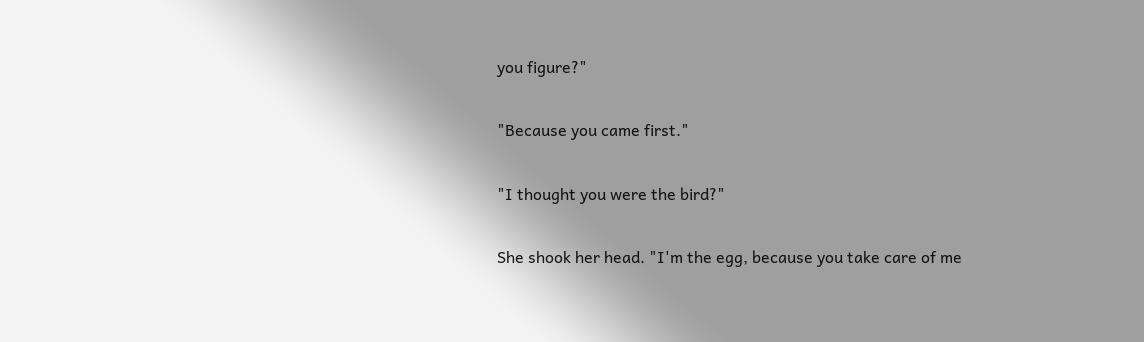you figure?"

"Because you came first."

"I thought you were the bird?"

She shook her head. "I'm the egg, because you take care of me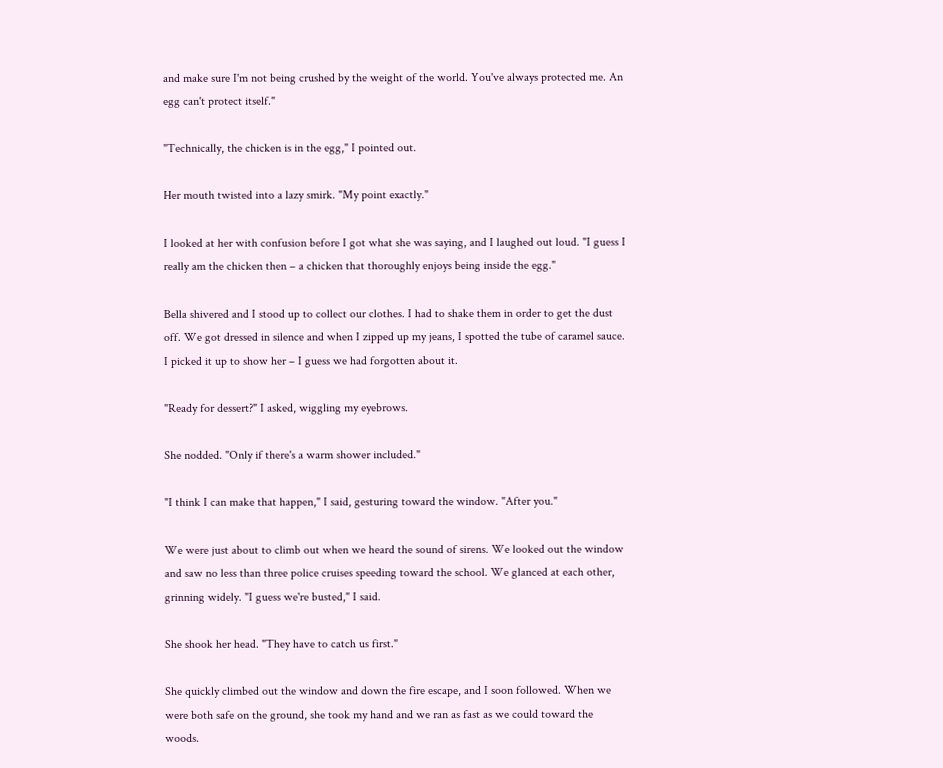and make sure I'm not being crushed by the weight of the world. You've always protected me. An egg can't protect itself."

"Technically, the chicken is in the egg," I pointed out.

Her mouth twisted into a lazy smirk. "My point exactly."

I looked at her with confusion before I got what she was saying, and I laughed out loud. "I guess I really am the chicken then – a chicken that thoroughly enjoys being inside the egg."

Bella shivered and I stood up to collect our clothes. I had to shake them in order to get the dust off. We got dressed in silence and when I zipped up my jeans, I spotted the tube of caramel sauce. I picked it up to show her – I guess we had forgotten about it.

"Ready for dessert?" I asked, wiggling my eyebrows.

She nodded. "Only if there's a warm shower included."

"I think I can make that happen," I said, gesturing toward the window. "After you."

We were just about to climb out when we heard the sound of sirens. We looked out the window and saw no less than three police cruises speeding toward the school. We glanced at each other, grinning widely. "I guess we're busted," I said.

She shook her head. "They have to catch us first."

She quickly climbed out the window and down the fire escape, and I soon followed. When we were both safe on the ground, she took my hand and we ran as fast as we could toward the woods.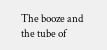The booze and the tube of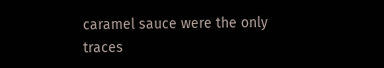caramel sauce were the only traces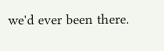we'd ever been there.